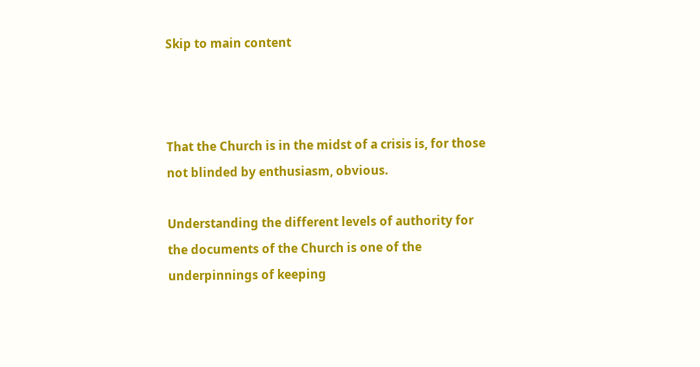Skip to main content



That the Church is in the midst of a crisis is, for those not blinded by enthusiasm, obvious.

Understanding the different levels of authority for the documents of the Church is one of the underpinnings of keeping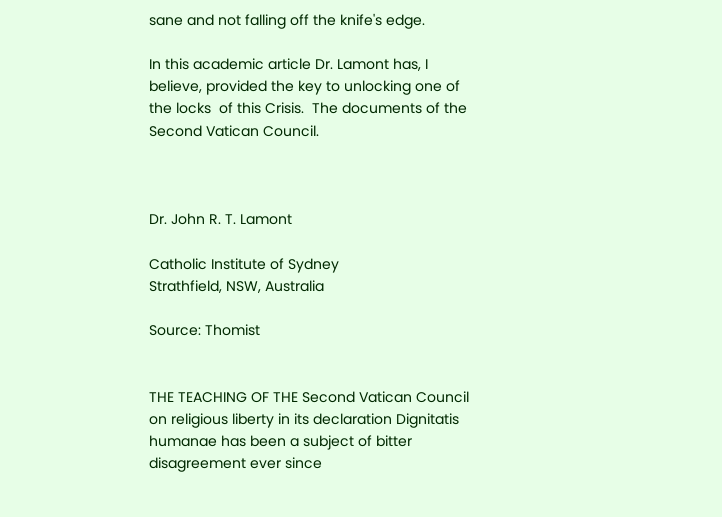sane and not falling off the knife's edge.

In this academic article Dr. Lamont has, I believe, provided the key to unlocking one of the locks  of this Crisis.  The documents of the Second Vatican Council.



Dr. John R. T. Lamont

Catholic Institute of Sydney
Strathfield, NSW, Australia

Source: Thomist


THE TEACHING OF THE Second Vatican Council on religious liberty in its declaration Dignitatis humanae has been a subject of bitter disagreement ever since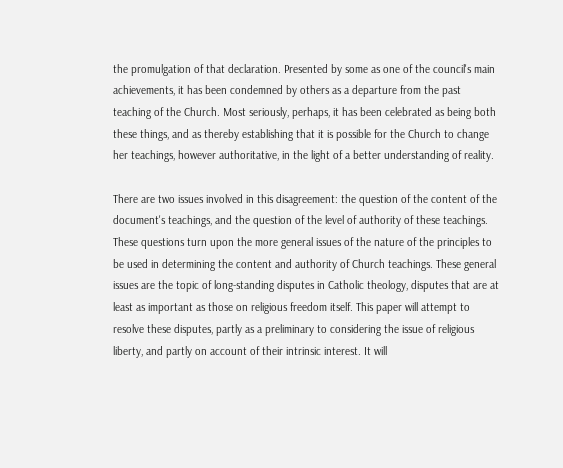the promulgation of that declaration. Presented by some as one of the council's main achievements, it has been condemned by others as a departure from the past teaching of the Church. Most seriously, perhaps, it has been celebrated as being both these things, and as thereby establishing that it is possible for the Church to change her teachings, however authoritative, in the light of a better understanding of reality.

There are two issues involved in this disagreement: the question of the content of the document's teachings, and the question of the level of authority of these teachings. These questions turn upon the more general issues of the nature of the principles to be used in determining the content and authority of Church teachings. These general issues are the topic of long-standing disputes in Catholic theology, disputes that are at least as important as those on religious freedom itself. This paper will attempt to resolve these disputes, partly as a preliminary to considering the issue of religious liberty, and partly on account of their intrinsic interest. It will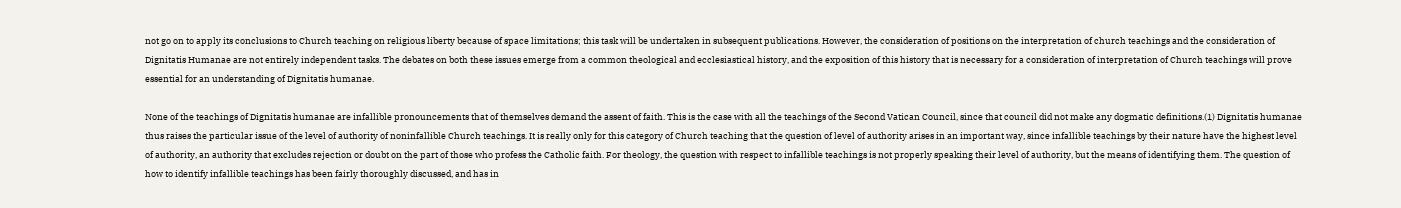not go on to apply its conclusions to Church teaching on religious liberty because of space limitations; this task will be undertaken in subsequent publications. However, the consideration of positions on the interpretation of church teachings and the consideration of Dignitatis Humanae are not entirely independent tasks. The debates on both these issues emerge from a common theological and ecclesiastical history, and the exposition of this history that is necessary for a consideration of interpretation of Church teachings will prove essential for an understanding of Dignitatis humanae.

None of the teachings of Dignitatis humanae are infallible pronouncements that of themselves demand the assent of faith. This is the case with all the teachings of the Second Vatican Council, since that council did not make any dogmatic definitions.(1) Dignitatis humanae thus raises the particular issue of the level of authority of noninfallible Church teachings. It is really only for this category of Church teaching that the question of level of authority arises in an important way, since infallible teachings by their nature have the highest level of authority, an authority that excludes rejection or doubt on the part of those who profess the Catholic faith. For theology, the question with respect to infallible teachings is not properly speaking their level of authority, but the means of identifying them. The question of how to identify infallible teachings has been fairly thoroughly discussed, and has in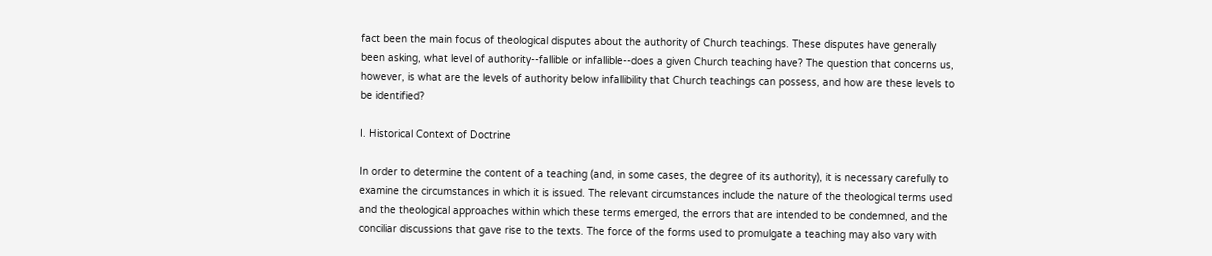fact been the main focus of theological disputes about the authority of Church teachings. These disputes have generally been asking, what level of authority--fallible or infallible--does a given Church teaching have? The question that concerns us, however, is what are the levels of authority below infallibility that Church teachings can possess, and how are these levels to be identified?

I. Historical Context of Doctrine

In order to determine the content of a teaching (and, in some cases, the degree of its authority), it is necessary carefully to examine the circumstances in which it is issued. The relevant circumstances include the nature of the theological terms used and the theological approaches within which these terms emerged, the errors that are intended to be condemned, and the conciliar discussions that gave rise to the texts. The force of the forms used to promulgate a teaching may also vary with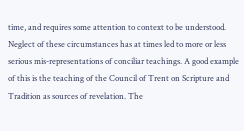time, and requires some attention to context to be understood. Neglect of these circumstances has at times led to more or less serious mis-representations of conciliar teachings. A good example of this is the teaching of the Council of Trent on Scripture and Tradition as sources of revelation. The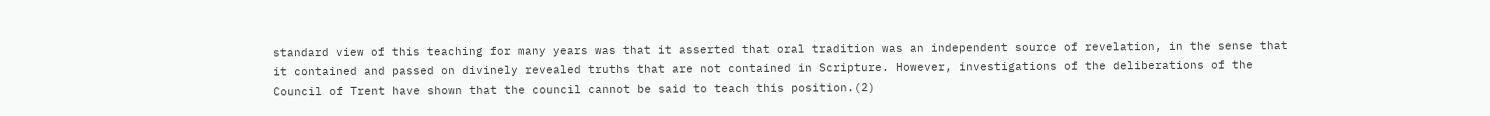standard view of this teaching for many years was that it asserted that oral tradition was an independent source of revelation, in the sense that it contained and passed on divinely revealed truths that are not contained in Scripture. However, investigations of the deliberations of the Council of Trent have shown that the council cannot be said to teach this position.(2)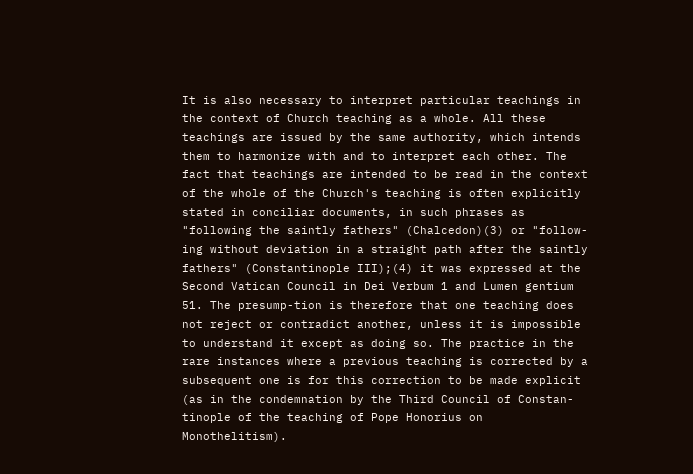It is also necessary to interpret particular teachings in the context of Church teaching as a whole. All these teachings are issued by the same authority, which intends them to harmonize with and to interpret each other. The fact that teachings are intended to be read in the context of the whole of the Church's teaching is often explicitly stated in conciliar documents, in such phrases as "following the saintly fathers" (Chalcedon)(3) or "follow-ing without deviation in a straight path after the saintly fathers" (Constantinople III);(4) it was expressed at the Second Vatican Council in Dei Verbum 1 and Lumen gentium 51. The presump-tion is therefore that one teaching does not reject or contradict another, unless it is impossible to understand it except as doing so. The practice in the rare instances where a previous teaching is corrected by a subsequent one is for this correction to be made explicit (as in the condemnation by the Third Council of Constan-tinople of the teaching of Pope Honorius on Monothelitism).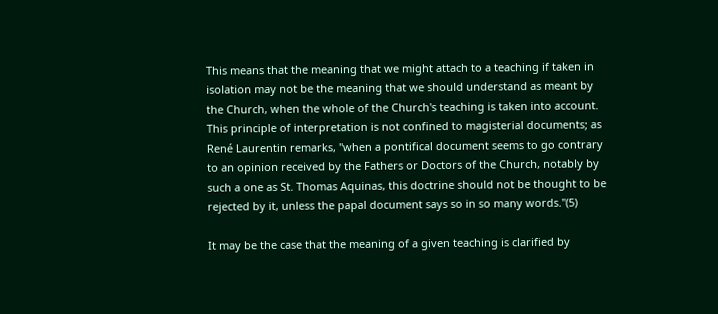This means that the meaning that we might attach to a teaching if taken in isolation may not be the meaning that we should understand as meant by the Church, when the whole of the Church's teaching is taken into account. This principle of interpretation is not confined to magisterial documents; as René Laurentin remarks, "when a pontifical document seems to go contrary to an opinion received by the Fathers or Doctors of the Church, notably by such a one as St. Thomas Aquinas, this doctrine should not be thought to be rejected by it, unless the papal document says so in so many words."(5)

It may be the case that the meaning of a given teaching is clarified by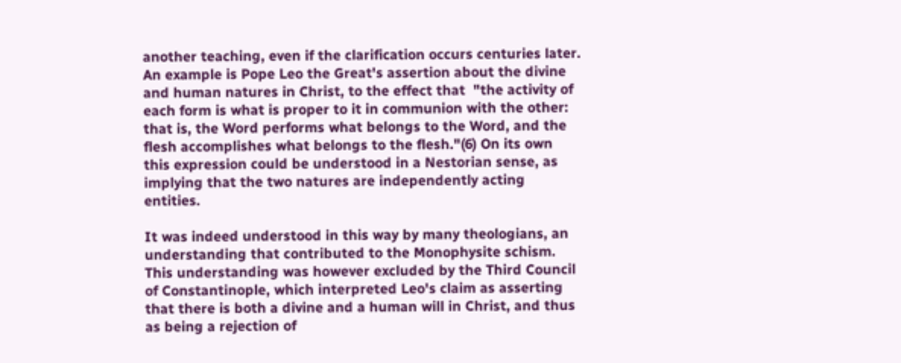another teaching, even if the clarification occurs centuries later. An example is Pope Leo the Great's assertion about the divine and human natures in Christ, to the effect that  "the activity of each form is what is proper to it in communion with the other: that is, the Word performs what belongs to the Word, and the flesh accomplishes what belongs to the flesh."(6) On its own this expression could be understood in a Nestorian sense, as implying that the two natures are independently acting entities.

It was indeed understood in this way by many theologians, an understanding that contributed to the Monophysite schism. This understanding was however excluded by the Third Council of Constantinople, which interpreted Leo's claim as asserting that there is both a divine and a human will in Christ, and thus as being a rejection of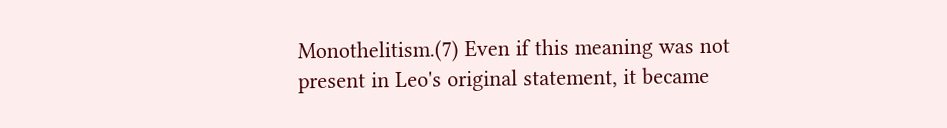Monothelitism.(7) Even if this meaning was not present in Leo's original statement, it became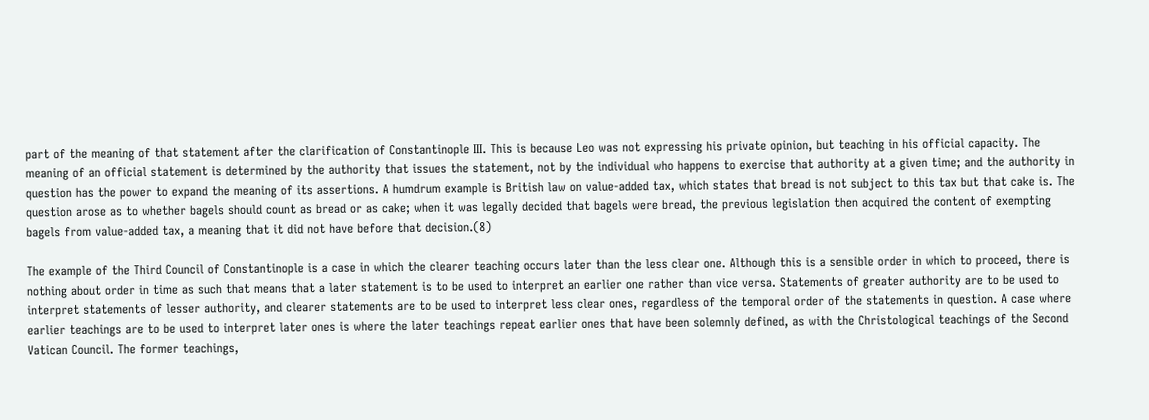part of the meaning of that statement after the clarification of Constantinople III. This is because Leo was not expressing his private opinion, but teaching in his official capacity. The meaning of an official statement is determined by the authority that issues the statement, not by the individual who happens to exercise that authority at a given time; and the authority in question has the power to expand the meaning of its assertions. A humdrum example is British law on value-added tax, which states that bread is not subject to this tax but that cake is. The question arose as to whether bagels should count as bread or as cake; when it was legally decided that bagels were bread, the previous legislation then acquired the content of exempting bagels from value-added tax, a meaning that it did not have before that decision.(8)

The example of the Third Council of Constantinople is a case in which the clearer teaching occurs later than the less clear one. Although this is a sensible order in which to proceed, there is nothing about order in time as such that means that a later statement is to be used to interpret an earlier one rather than vice versa. Statements of greater authority are to be used to interpret statements of lesser authority, and clearer statements are to be used to interpret less clear ones, regardless of the temporal order of the statements in question. A case where earlier teachings are to be used to interpret later ones is where the later teachings repeat earlier ones that have been solemnly defined, as with the Christological teachings of the Second Vatican Council. The former teachings,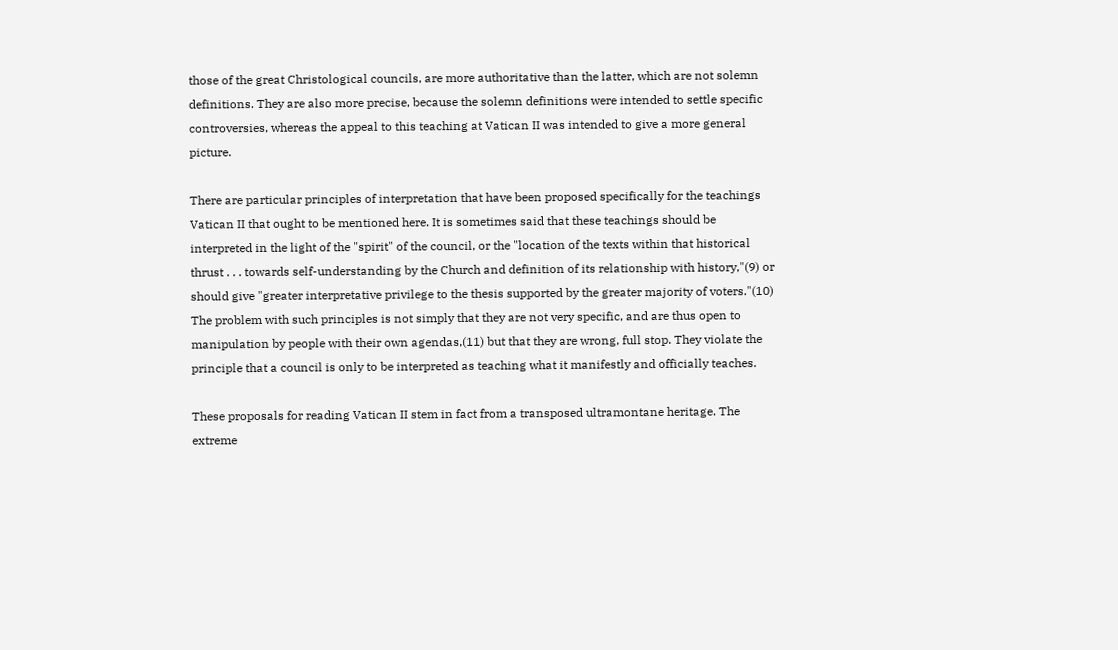those of the great Christological councils, are more authoritative than the latter, which are not solemn definitions. They are also more precise, because the solemn definitions were intended to settle specific controversies, whereas the appeal to this teaching at Vatican II was intended to give a more general picture.

There are particular principles of interpretation that have been proposed specifically for the teachings Vatican II that ought to be mentioned here. It is sometimes said that these teachings should be interpreted in the light of the "spirit" of the council, or the "location of the texts within that historical thrust . . . towards self-understanding by the Church and definition of its relationship with history,"(9) or should give "greater interpretative privilege to the thesis supported by the greater majority of voters."(10) The problem with such principles is not simply that they are not very specific, and are thus open to manipulation by people with their own agendas,(11) but that they are wrong, full stop. They violate the principle that a council is only to be interpreted as teaching what it manifestly and officially teaches.

These proposals for reading Vatican II stem in fact from a transposed ultramontane heritage. The extreme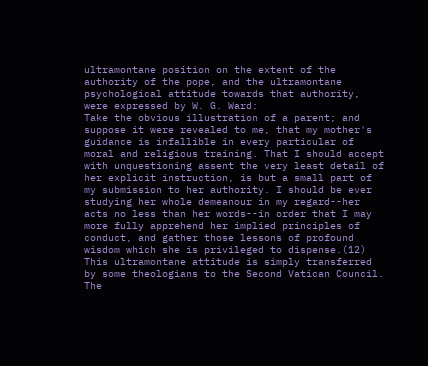ultramontane position on the extent of the authority of the pope, and the ultramontane psychological attitude towards that authority, were expressed by W. G. Ward:
Take the obvious illustration of a parent; and suppose it were revealed to me, that my mother's guidance is infallible in every particular of moral and religious training. That I should accept with unquestioning assent the very least detail of her explicit instruction, is but a small part of my submission to her authority. I should be ever studying her whole demeanour in my regard--her acts no less than her words--in order that I may more fully apprehend her implied principles of conduct, and gather those lessons of profound wisdom which she is privileged to dispense.(12)
This ultramontane attitude is simply transferred by some theologians to the Second Vatican Council. The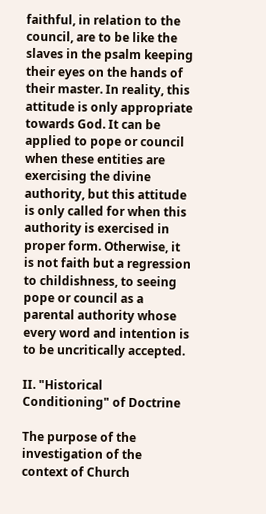faithful, in relation to the council, are to be like the slaves in the psalm keeping their eyes on the hands of their master. In reality, this attitude is only appropriate towards God. It can be applied to pope or council when these entities are exercising the divine authority, but this attitude is only called for when this authority is exercised in proper form. Otherwise, it is not faith but a regression to childishness, to seeing pope or council as a parental authority whose every word and intention is to be uncritically accepted.

II. "Historical Conditioning" of Doctrine

The purpose of the investigation of the context of Church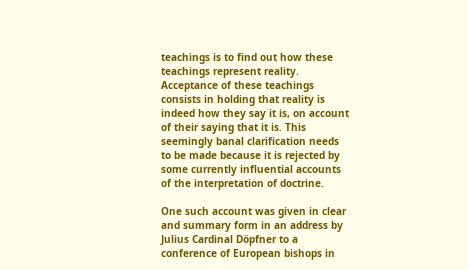teachings is to find out how these teachings represent reality. Acceptance of these teachings consists in holding that reality is indeed how they say it is, on account of their saying that it is. This seemingly banal clarification needs to be made because it is rejected by some currently influential accounts of the interpretation of doctrine.

One such account was given in clear and summary form in an address by Julius Cardinal Döpfner to a conference of European bishops in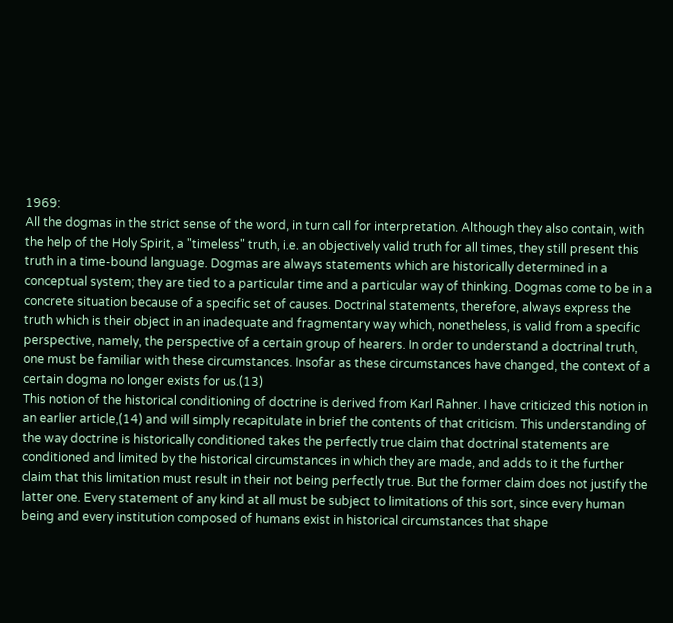1969:
All the dogmas in the strict sense of the word, in turn call for interpretation. Although they also contain, with the help of the Holy Spirit, a "timeless" truth, i.e. an objectively valid truth for all times, they still present this truth in a time-bound language. Dogmas are always statements which are historically determined in a conceptual system; they are tied to a particular time and a particular way of thinking. Dogmas come to be in a concrete situation because of a specific set of causes. Doctrinal statements, therefore, always express the truth which is their object in an inadequate and fragmentary way which, nonetheless, is valid from a specific perspective, namely, the perspective of a certain group of hearers. In order to understand a doctrinal truth, one must be familiar with these circumstances. Insofar as these circumstances have changed, the context of a certain dogma no longer exists for us.(13)
This notion of the historical conditioning of doctrine is derived from Karl Rahner. I have criticized this notion in an earlier article,(14) and will simply recapitulate in brief the contents of that criticism. This understanding of the way doctrine is historically conditioned takes the perfectly true claim that doctrinal statements are conditioned and limited by the historical circumstances in which they are made, and adds to it the further claim that this limitation must result in their not being perfectly true. But the former claim does not justify the latter one. Every statement of any kind at all must be subject to limitations of this sort, since every human being and every institution composed of humans exist in historical circumstances that shape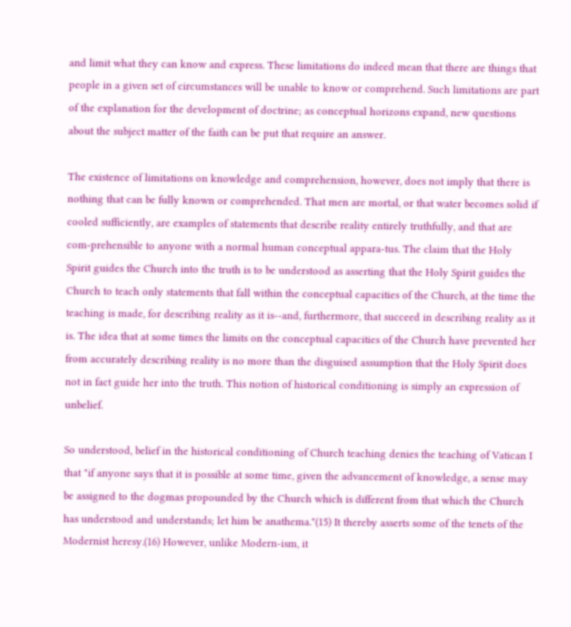and limit what they can know and express. These limitations do indeed mean that there are things that people in a given set of circumstances will be unable to know or comprehend. Such limitations are part of the explanation for the development of doctrine; as conceptual horizons expand, new questions about the subject matter of the faith can be put that require an answer.

The existence of limitations on knowledge and comprehension, however, does not imply that there is nothing that can be fully known or comprehended. That men are mortal, or that water becomes solid if cooled sufficiently, are examples of statements that describe reality entirely truthfully, and that are com-prehensible to anyone with a normal human conceptual appara-tus. The claim that the Holy Spirit guides the Church into the truth is to be understood as asserting that the Holy Spirit guides the Church to teach only statements that fall within the conceptual capacities of the Church, at the time the teaching is made, for describing reality as it is--and, furthermore, that succeed in describing reality as it is. The idea that at some times the limits on the conceptual capacities of the Church have prevented her from accurately describing reality is no more than the disguised assumption that the Holy Spirit does not in fact guide her into the truth. This notion of historical conditioning is simply an expression of unbelief.

So understood, belief in the historical conditioning of Church teaching denies the teaching of Vatican I that "if anyone says that it is possible at some time, given the advancement of knowledge, a sense may be assigned to the dogmas propounded by the Church which is different from that which the Church has understood and understands; let him be anathema."(15) It thereby asserts some of the tenets of the Modernist heresy.(16) However, unlike Modern-ism, it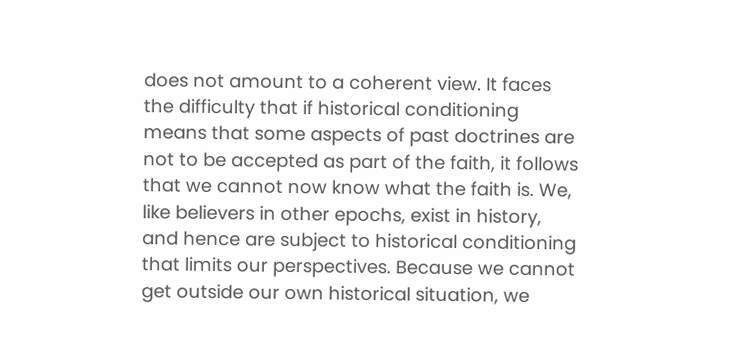does not amount to a coherent view. It faces the difficulty that if historical conditioning means that some aspects of past doctrines are not to be accepted as part of the faith, it follows that we cannot now know what the faith is. We, like believers in other epochs, exist in history, and hence are subject to historical conditioning that limits our perspectives. Because we cannot get outside our own historical situation, we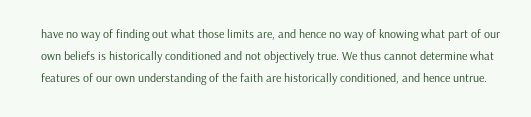have no way of finding out what those limits are, and hence no way of knowing what part of our own beliefs is historically conditioned and not objectively true. We thus cannot determine what features of our own understanding of the faith are historically conditioned, and hence untrue.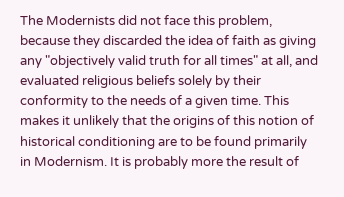The Modernists did not face this problem, because they discarded the idea of faith as giving any "objectively valid truth for all times" at all, and evaluated religious beliefs solely by their conformity to the needs of a given time. This makes it unlikely that the origins of this notion of historical conditioning are to be found primarily in Modernism. It is probably more the result of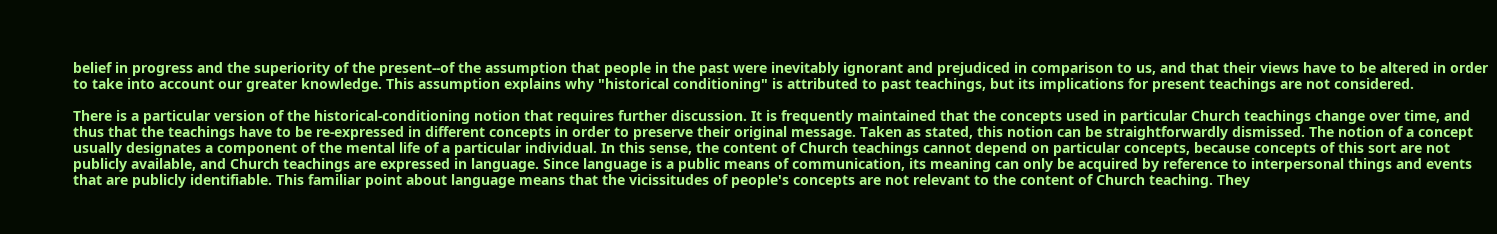belief in progress and the superiority of the present--of the assumption that people in the past were inevitably ignorant and prejudiced in comparison to us, and that their views have to be altered in order to take into account our greater knowledge. This assumption explains why "historical conditioning" is attributed to past teachings, but its implications for present teachings are not considered.

There is a particular version of the historical-conditioning notion that requires further discussion. It is frequently maintained that the concepts used in particular Church teachings change over time, and thus that the teachings have to be re-expressed in different concepts in order to preserve their original message. Taken as stated, this notion can be straightforwardly dismissed. The notion of a concept usually designates a component of the mental life of a particular individual. In this sense, the content of Church teachings cannot depend on particular concepts, because concepts of this sort are not publicly available, and Church teachings are expressed in language. Since language is a public means of communication, its meaning can only be acquired by reference to interpersonal things and events that are publicly identifiable. This familiar point about language means that the vicissitudes of people's concepts are not relevant to the content of Church teaching. They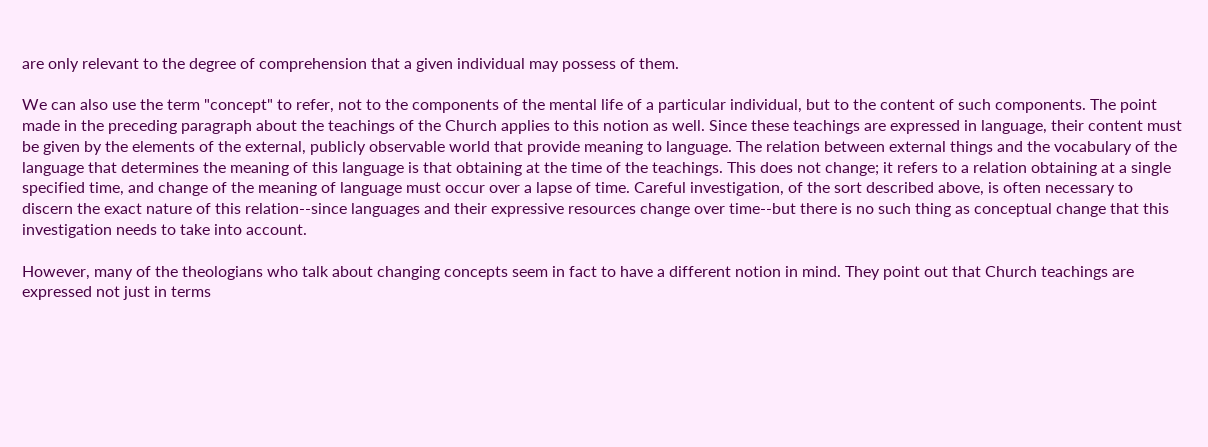are only relevant to the degree of comprehension that a given individual may possess of them.

We can also use the term "concept" to refer, not to the components of the mental life of a particular individual, but to the content of such components. The point made in the preceding paragraph about the teachings of the Church applies to this notion as well. Since these teachings are expressed in language, their content must be given by the elements of the external, publicly observable world that provide meaning to language. The relation between external things and the vocabulary of the language that determines the meaning of this language is that obtaining at the time of the teachings. This does not change; it refers to a relation obtaining at a single specified time, and change of the meaning of language must occur over a lapse of time. Careful investigation, of the sort described above, is often necessary to discern the exact nature of this relation--since languages and their expressive resources change over time--but there is no such thing as conceptual change that this investigation needs to take into account.

However, many of the theologians who talk about changing concepts seem in fact to have a different notion in mind. They point out that Church teachings are expressed not just in terms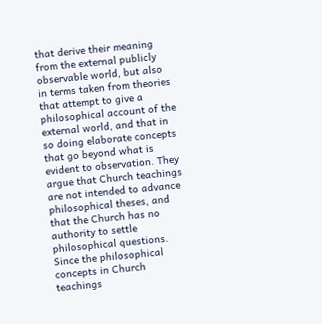that derive their meaning from the external publicly observable world, but also in terms taken from theories that attempt to give a philosophical account of the external world, and that in so doing elaborate concepts that go beyond what is evident to observation. They argue that Church teachings are not intended to advance philosophical theses, and that the Church has no authority to settle philosophical questions. Since the philosophical concepts in Church teachings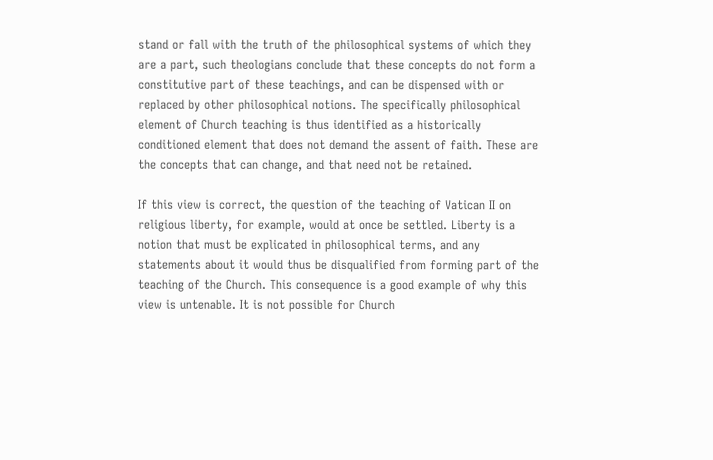stand or fall with the truth of the philosophical systems of which they are a part, such theologians conclude that these concepts do not form a constitutive part of these teachings, and can be dispensed with or replaced by other philosophical notions. The specifically philosophical element of Church teaching is thus identified as a historically conditioned element that does not demand the assent of faith. These are the concepts that can change, and that need not be retained.

If this view is correct, the question of the teaching of Vatican II on religious liberty, for example, would at once be settled. Liberty is a notion that must be explicated in philosophical terms, and any statements about it would thus be disqualified from forming part of the teaching of the Church. This consequence is a good example of why this view is untenable. It is not possible for Church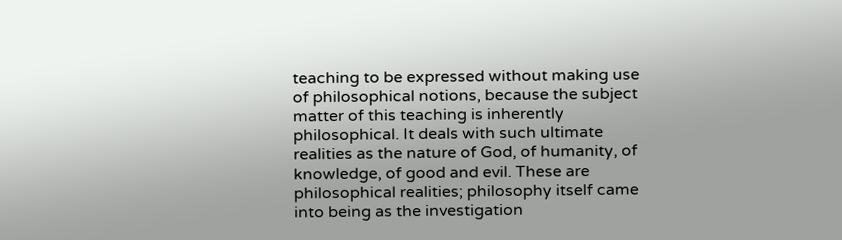teaching to be expressed without making use of philosophical notions, because the subject matter of this teaching is inherently philosophical. It deals with such ultimate realities as the nature of God, of humanity, of knowledge, of good and evil. These are philosophical realities; philosophy itself came into being as the investigation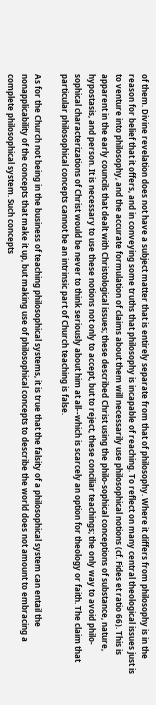of them. Divine revelation does not have a subject matter that is entirely separate from that of philosophy. Where it differs from philosophy is in the reason for belief that it offers, and in conveying some truths that philosophy is incapable of reaching. To reflect on many central theological issues just is to venture into philosophy, and the accurate formulation of claims about them will necessarily use philosophical notions (cf. Fides et ratio 66). This is apparent in the early councils that dealt with Christological issues; these described Christ using the philo-sophical conceptions of substance, nature, hypostasis, and person. It is necessary to use these notions not only to accept, but to reject, these conciliar teachings; the only way to avoid philo-sophical characterizations of Christ would be never to think seriously about him at all--which is scarcely an option for theology or faith. The claim that particular philosophical concepts cannot be an intrinsic part of Church teaching is false.

As for the Church not being in the business of teaching philosophical systems, it is true that the falsity of a philosophical system can entail the nonapplicability of the concepts that make it up, but making use of philosophical concepts to describe the world does not amount to embracing a complete philosophical system. Such concepts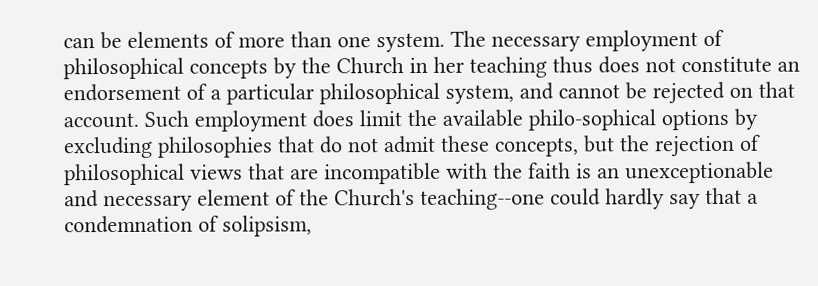can be elements of more than one system. The necessary employment of philosophical concepts by the Church in her teaching thus does not constitute an endorsement of a particular philosophical system, and cannot be rejected on that account. Such employment does limit the available philo-sophical options by excluding philosophies that do not admit these concepts, but the rejection of philosophical views that are incompatible with the faith is an unexceptionable and necessary element of the Church's teaching--one could hardly say that a condemnation of solipsism,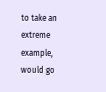to take an extreme example, would go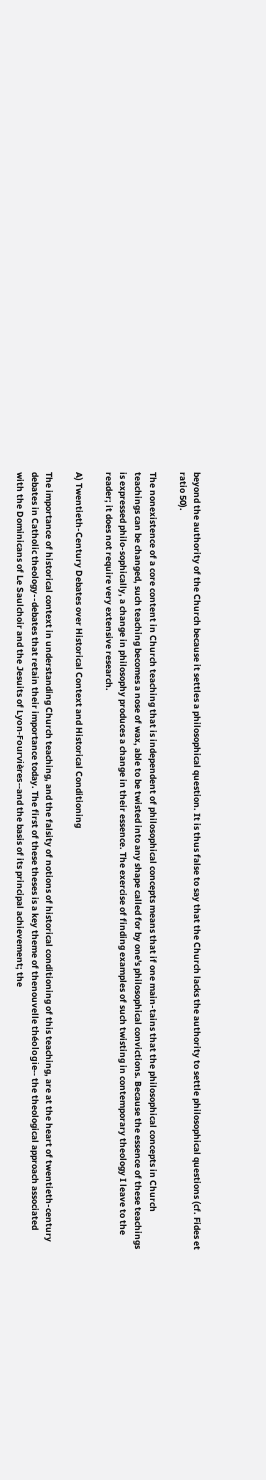beyond the authority of the Church because it settles a philosophical question. It is thus false to say that the Church lacks the authority to settle philosophical questions (cf. Fides et ratio 50).

The nonexistence of a core content in Church teaching that is independent of philosophical concepts means that if one main-tains that the philosophical concepts in Church teachings can be changed, such teaching becomes a nose of wax, able to be twisted into any shape called for by one's philosophical convictions. Because the essence of these teachings is expressed philo-sophically, a change in philosophy produces a change in their essence. The exercise of finding examples of such twisting in contemporary theology I leave to the reader; it does not require very extensive research.

A) Twentieth-Century Debates over Historical Context and Historical Conditioning

The importance of historical context in understanding Church teaching, and the falsity of notions of historical conditioning of this teaching, are at the heart of twentieth-century debates in Catholic theology--debates that retain their importance today. The first of these theses is a key theme of thenouvelle théologie-- the theological approach associated with the Dominicans of Le Saulchoir and the Jesuits of Lyon-Fourvières--and the basis of its principal achievement; the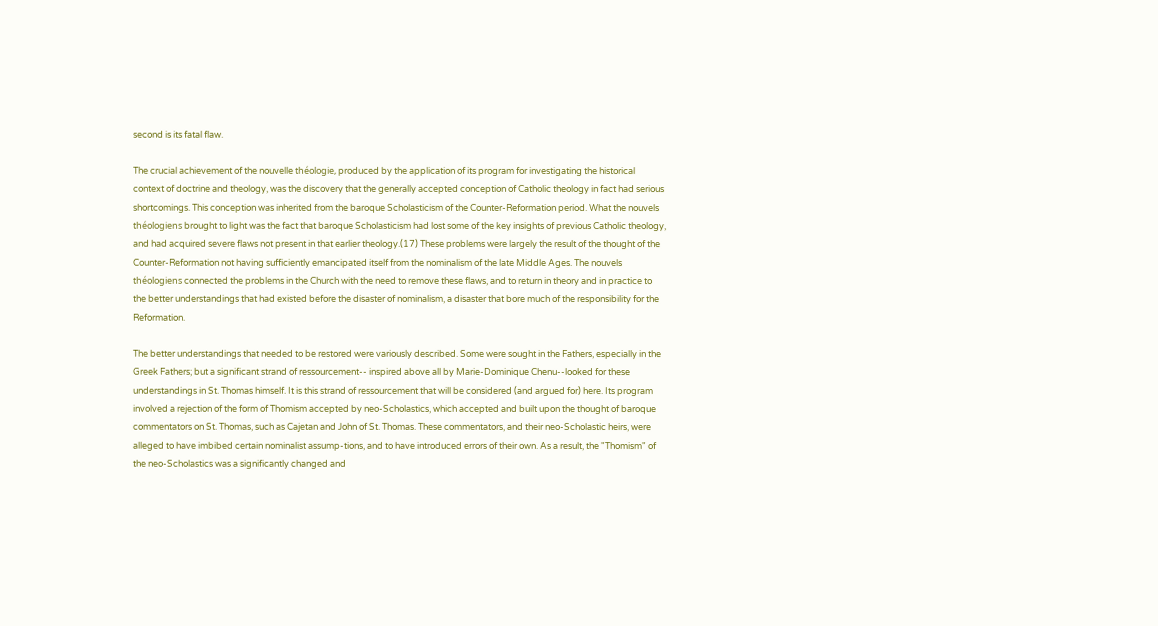second is its fatal flaw.

The crucial achievement of the nouvelle théologie, produced by the application of its program for investigating the historical context of doctrine and theology, was the discovery that the generally accepted conception of Catholic theology in fact had serious shortcomings. This conception was inherited from the baroque Scholasticism of the Counter-Reformation period. What the nouvels théologiens brought to light was the fact that baroque Scholasticism had lost some of the key insights of previous Catholic theology, and had acquired severe flaws not present in that earlier theology.(17) These problems were largely the result of the thought of the Counter-Reformation not having sufficiently emancipated itself from the nominalism of the late Middle Ages. The nouvels théologiens connected the problems in the Church with the need to remove these flaws, and to return in theory and in practice to the better understandings that had existed before the disaster of nominalism, a disaster that bore much of the responsibility for the Reformation.

The better understandings that needed to be restored were variously described. Some were sought in the Fathers, especially in the Greek Fathers; but a significant strand of ressourcement-- inspired above all by Marie-Dominique Chenu--looked for these understandings in St. Thomas himself. It is this strand of ressourcement that will be considered (and argued for) here. Its program involved a rejection of the form of Thomism accepted by neo-Scholastics, which accepted and built upon the thought of baroque commentators on St. Thomas, such as Cajetan and John of St. Thomas. These commentators, and their neo-Scholastic heirs, were alleged to have imbibed certain nominalist assump-tions, and to have introduced errors of their own. As a result, the "Thomism" of the neo-Scholastics was a significantly changed and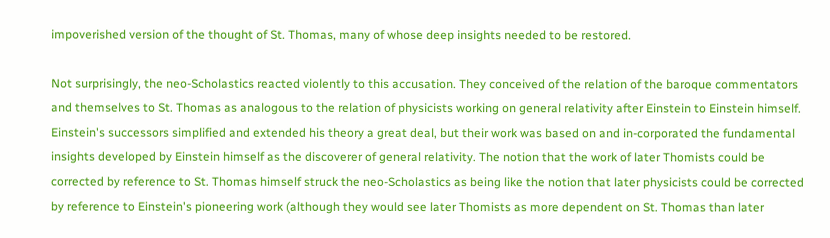impoverished version of the thought of St. Thomas, many of whose deep insights needed to be restored.

Not surprisingly, the neo-Scholastics reacted violently to this accusation. They conceived of the relation of the baroque commentators and themselves to St. Thomas as analogous to the relation of physicists working on general relativity after Einstein to Einstein himself. Einstein's successors simplified and extended his theory a great deal, but their work was based on and in-corporated the fundamental insights developed by Einstein himself as the discoverer of general relativity. The notion that the work of later Thomists could be corrected by reference to St. Thomas himself struck the neo-Scholastics as being like the notion that later physicists could be corrected by reference to Einstein's pioneering work (although they would see later Thomists as more dependent on St. Thomas than later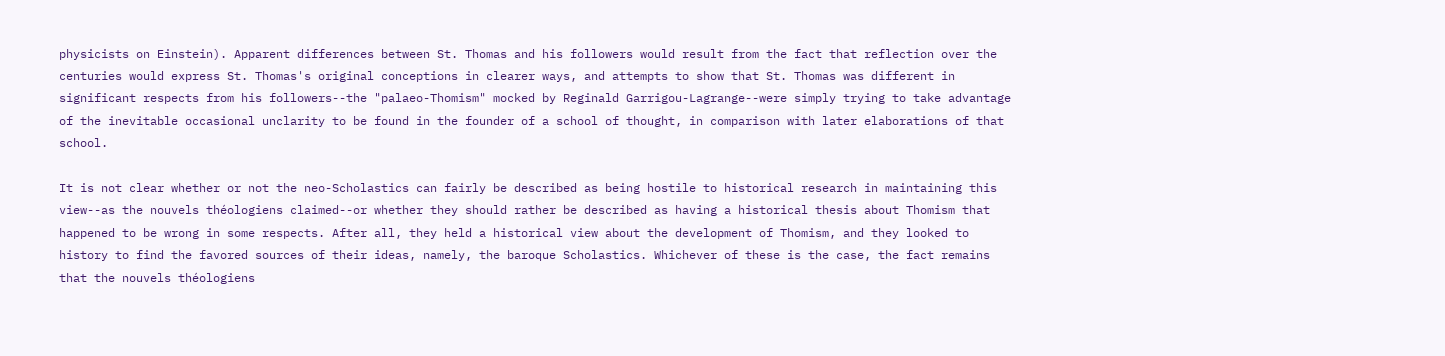physicists on Einstein). Apparent differences between St. Thomas and his followers would result from the fact that reflection over the centuries would express St. Thomas's original conceptions in clearer ways, and attempts to show that St. Thomas was different in significant respects from his followers--the "palaeo-Thomism" mocked by Reginald Garrigou-Lagrange--were simply trying to take advantage of the inevitable occasional unclarity to be found in the founder of a school of thought, in comparison with later elaborations of that school.

It is not clear whether or not the neo-Scholastics can fairly be described as being hostile to historical research in maintaining this view--as the nouvels théologiens claimed--or whether they should rather be described as having a historical thesis about Thomism that happened to be wrong in some respects. After all, they held a historical view about the development of Thomism, and they looked to history to find the favored sources of their ideas, namely, the baroque Scholastics. Whichever of these is the case, the fact remains that the nouvels théologiens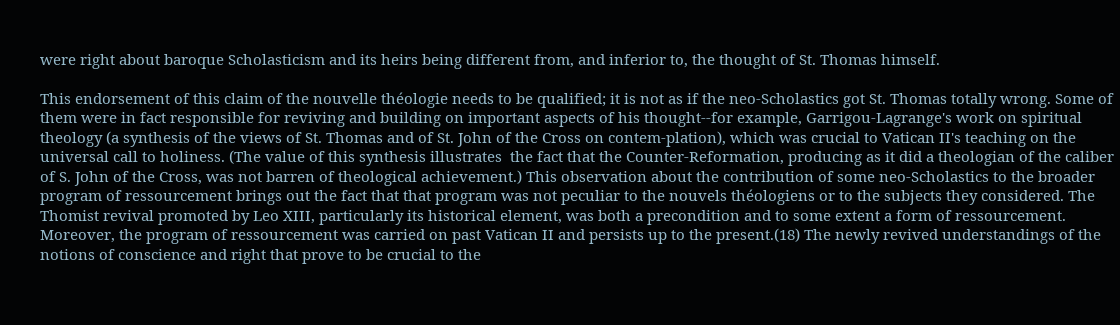were right about baroque Scholasticism and its heirs being different from, and inferior to, the thought of St. Thomas himself.

This endorsement of this claim of the nouvelle théologie needs to be qualified; it is not as if the neo-Scholastics got St. Thomas totally wrong. Some of them were in fact responsible for reviving and building on important aspects of his thought--for example, Garrigou-Lagrange's work on spiritual theology (a synthesis of the views of St. Thomas and of St. John of the Cross on contem-plation), which was crucial to Vatican II's teaching on the universal call to holiness. (The value of this synthesis illustrates  the fact that the Counter-Reformation, producing as it did a theologian of the caliber of S. John of the Cross, was not barren of theological achievement.) This observation about the contribution of some neo-Scholastics to the broader program of ressourcement brings out the fact that that program was not peculiar to the nouvels théologiens or to the subjects they considered. The Thomist revival promoted by Leo XIII, particularly its historical element, was both a precondition and to some extent a form of ressourcement. Moreover, the program of ressourcement was carried on past Vatican II and persists up to the present.(18) The newly revived understandings of the notions of conscience and right that prove to be crucial to the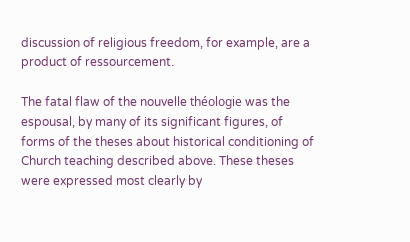discussion of religious freedom, for example, are a product of ressourcement.

The fatal flaw of the nouvelle théologie was the espousal, by many of its significant figures, of forms of the theses about historical conditioning of Church teaching described above. These theses were expressed most clearly by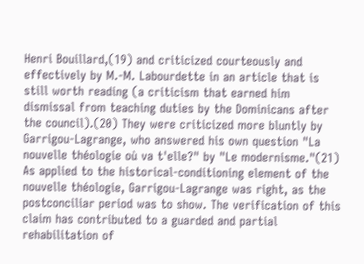Henri Bouillard,(19) and criticized courteously and effectively by M.-M. Labourdette in an article that is still worth reading (a criticism that earned him dismissal from teaching duties by the Dominicans after the council).(20) They were criticized more bluntly by Garrigou-Lagrange, who answered his own question "La nouvelle théologie où va t'elle?" by "Le modernisme."(21) As applied to the historical-conditioning element of the nouvelle théologie, Garrigou-Lagrange was right, as the postconciliar period was to show. The verification of this claim has contributed to a guarded and partial rehabilitation of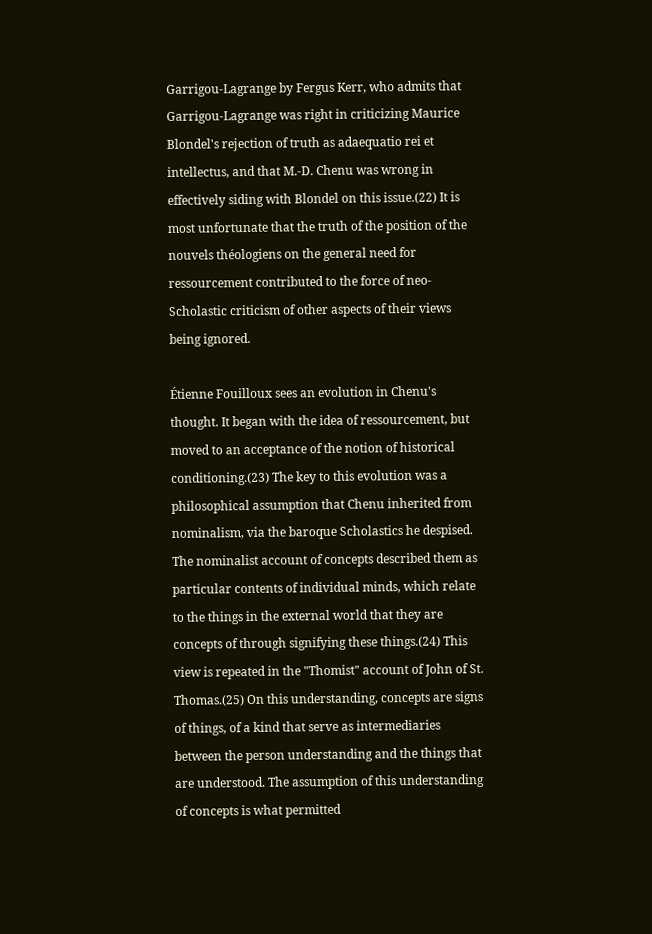Garrigou-Lagrange by Fergus Kerr, who admits that Garrigou-Lagrange was right in criticizing Maurice Blondel's rejection of truth as adaequatio rei et intellectus, and that M.-D. Chenu was wrong in effectively siding with Blondel on this issue.(22) It is most unfortunate that the truth of the position of the nouvels théologiens on the general need for ressourcement contributed to the force of neo-Scholastic criticism of other aspects of their views being ignored.

Étienne Fouilloux sees an evolution in Chenu's thought. It began with the idea of ressourcement, but moved to an acceptance of the notion of historical conditioning.(23) The key to this evolution was a philosophical assumption that Chenu inherited from nominalism, via the baroque Scholastics he despised. The nominalist account of concepts described them as particular contents of individual minds, which relate to the things in the external world that they are concepts of through signifying these things.(24) This view is repeated in the "Thomist" account of John of St. Thomas.(25) On this understanding, concepts are signs of things, of a kind that serve as intermediaries between the person understanding and the things that are understood. The assumption of this understanding of concepts is what permitted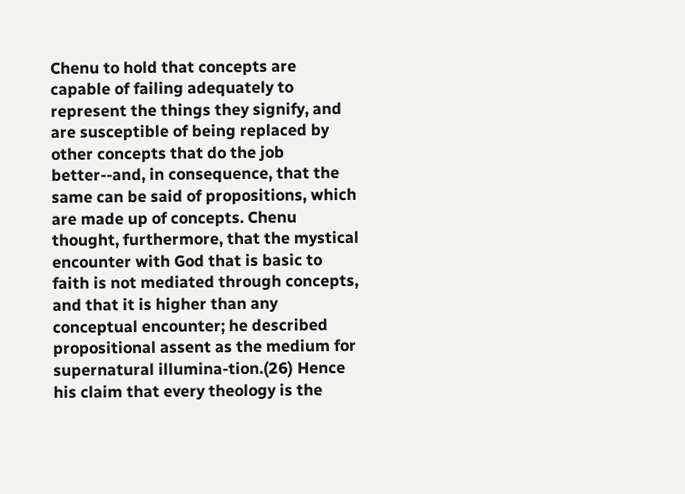Chenu to hold that concepts are capable of failing adequately to represent the things they signify, and are susceptible of being replaced by other concepts that do the job better--and, in consequence, that the same can be said of propositions, which are made up of concepts. Chenu thought, furthermore, that the mystical encounter with God that is basic to faith is not mediated through concepts, and that it is higher than any conceptual encounter; he described propositional assent as the medium for supernatural illumina-tion.(26) Hence his claim that every theology is the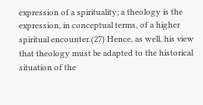expression of a spirituality; a theology is the expression, in conceptual terms, of a higher spiritual encounter.(27) Hence, as well, his view that theology must be adapted to the historical situation of the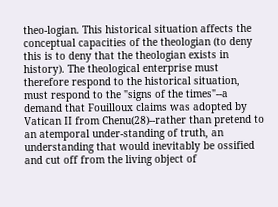theo-logian. This historical situation affects the conceptual capacities of the theologian (to deny this is to deny that the theologian exists in history). The theological enterprise must therefore respond to the historical situation, must respond to the "signs of the times"--a demand that Fouilloux claims was adopted by Vatican II from Chenu(28)--rather than pretend to an atemporal under-standing of truth, an understanding that would inevitably be ossified and cut off from the living object of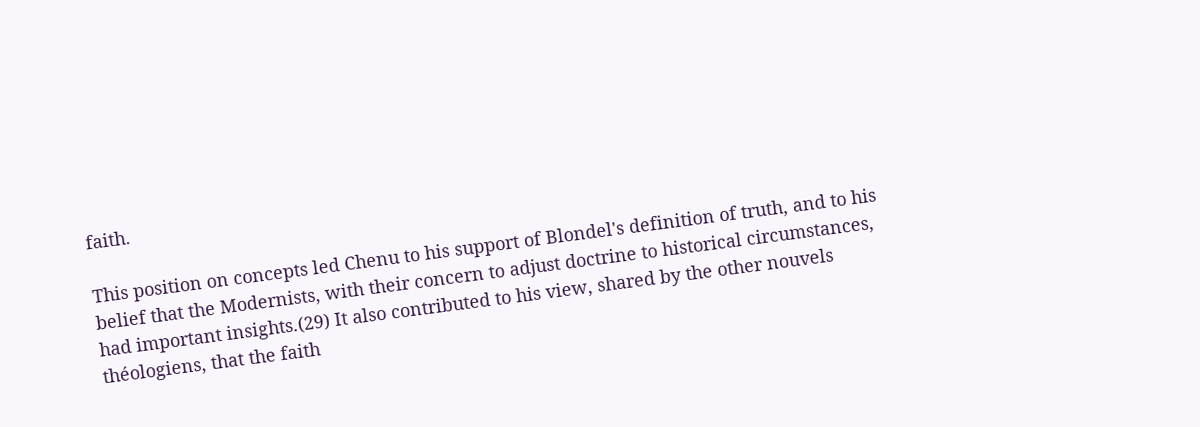faith.

This position on concepts led Chenu to his support of Blondel's definition of truth, and to his belief that the Modernists, with their concern to adjust doctrine to historical circumstances, had important insights.(29) It also contributed to his view, shared by the other nouvels théologiens, that the faith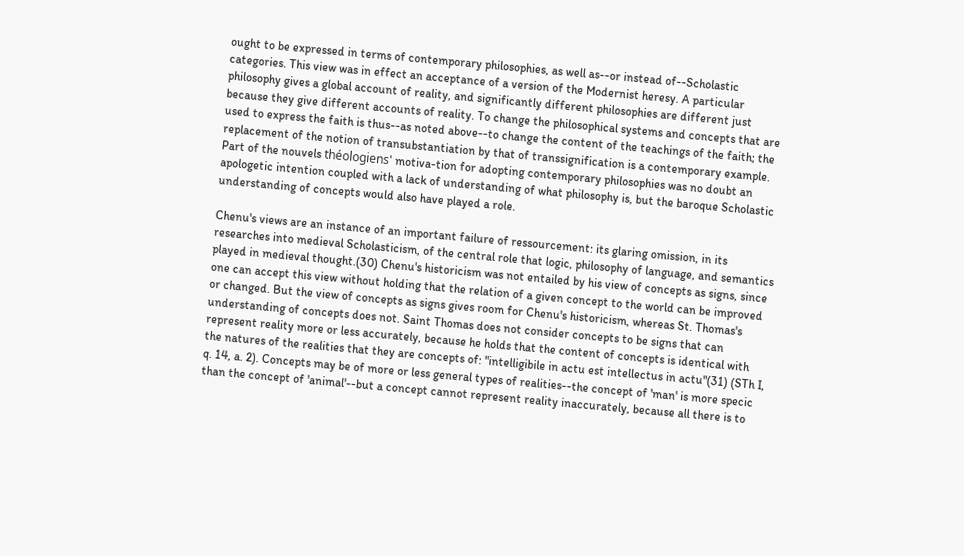ought to be expressed in terms of contemporary philosophies, as well as--or instead of--Scholastic categories. This view was in effect an acceptance of a version of the Modernist heresy. A particular philosophy gives a global account of reality, and significantly different philosophies are different just because they give different accounts of reality. To change the philosophical systems and concepts that are used to express the faith is thus--as noted above--to change the content of the teachings of the faith; the replacement of the notion of transubstantiation by that of transsignification is a contemporary example. Part of the nouvels théologiens' motiva-tion for adopting contemporary philosophies was no doubt an apologetic intention coupled with a lack of understanding of what philosophy is, but the baroque Scholastic understanding of concepts would also have played a role.

Chenu's views are an instance of an important failure of ressourcement: its glaring omission, in its researches into medieval Scholasticism, of the central role that logic, philosophy of language, and semantics played in medieval thought.(30) Chenu's historicism was not entailed by his view of concepts as signs, since one can accept this view without holding that the relation of a given concept to the world can be improved or changed. But the view of concepts as signs gives room for Chenu's historicism, whereas St. Thomas's understanding of concepts does not. Saint Thomas does not consider concepts to be signs that can represent reality more or less accurately, because he holds that the content of concepts is identical with the natures of the realities that they are concepts of: "intelligibile in actu est intellectus in actu"(31) (STh I, q. 14, a. 2). Concepts may be of more or less general types of realities--the concept of 'man' is more specic than the concept of 'animal'--but a concept cannot represent reality inaccurately, because all there is to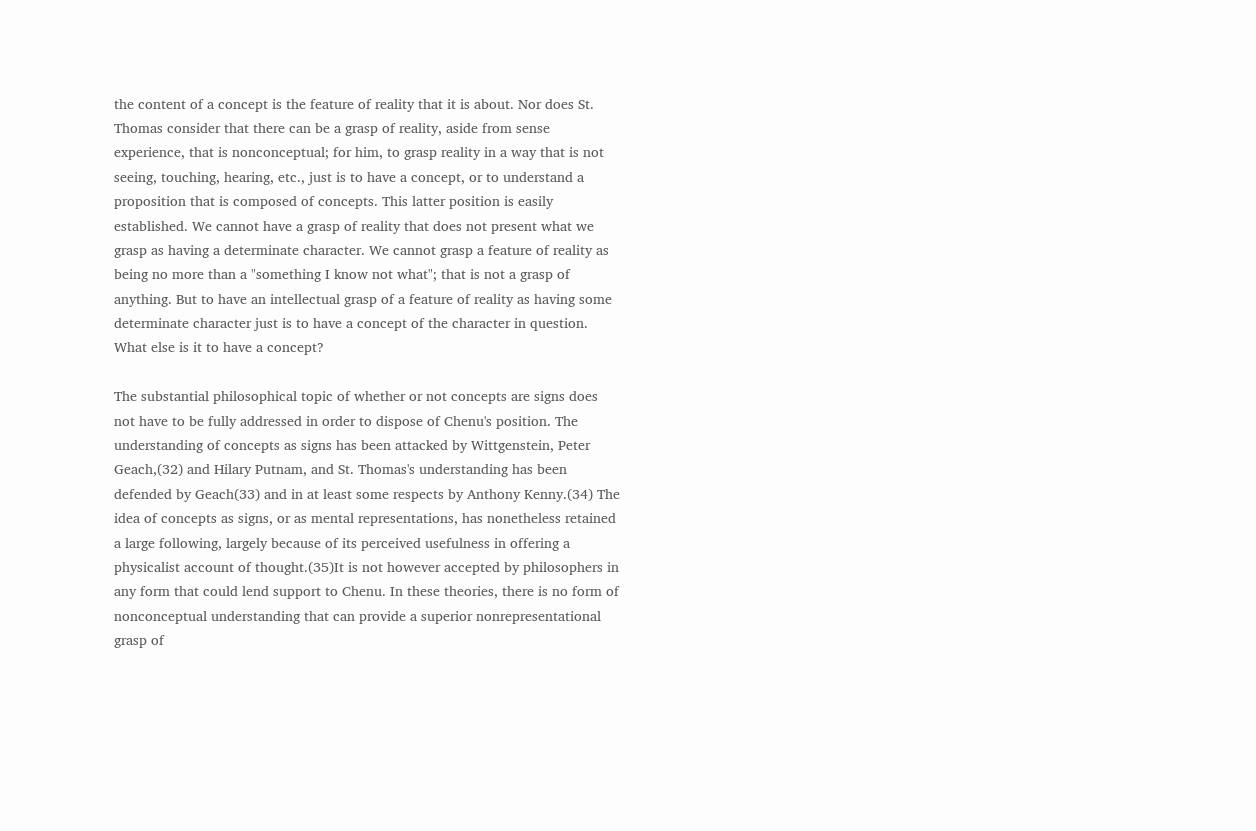the content of a concept is the feature of reality that it is about. Nor does St. Thomas consider that there can be a grasp of reality, aside from sense experience, that is nonconceptual; for him, to grasp reality in a way that is not seeing, touching, hearing, etc., just is to have a concept, or to understand a proposition that is composed of concepts. This latter position is easily established. We cannot have a grasp of reality that does not present what we grasp as having a determinate character. We cannot grasp a feature of reality as being no more than a "something I know not what"; that is not a grasp of anything. But to have an intellectual grasp of a feature of reality as having some determinate character just is to have a concept of the character in question. What else is it to have a concept?

The substantial philosophical topic of whether or not concepts are signs does not have to be fully addressed in order to dispose of Chenu's position. The understanding of concepts as signs has been attacked by Wittgenstein, Peter Geach,(32) and Hilary Putnam, and St. Thomas's understanding has been defended by Geach(33) and in at least some respects by Anthony Kenny.(34) The idea of concepts as signs, or as mental representations, has nonetheless retained a large following, largely because of its perceived usefulness in offering a physicalist account of thought.(35)It is not however accepted by philosophers in any form that could lend support to Chenu. In these theories, there is no form of nonconceptual understanding that can provide a superior nonrepresentational grasp of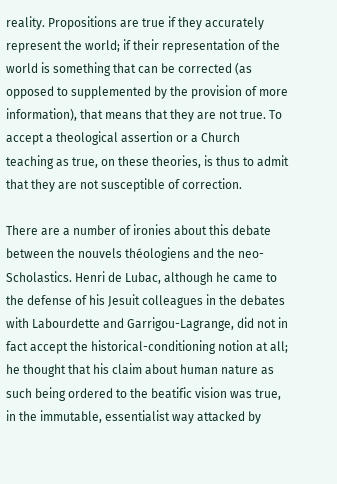reality. Propositions are true if they accurately represent the world; if their representation of the world is something that can be corrected (as opposed to supplemented by the provision of more information), that means that they are not true. To accept a theological assertion or a Church teaching as true, on these theories, is thus to admit that they are not susceptible of correction.

There are a number of ironies about this debate between the nouvels théologiens and the neo-Scholastics. Henri de Lubac, although he came to the defense of his Jesuit colleagues in the debates with Labourdette and Garrigou-Lagrange, did not in fact accept the historical-conditioning notion at all; he thought that his claim about human nature as such being ordered to the beatific vision was true, in the immutable, essentialist way attacked by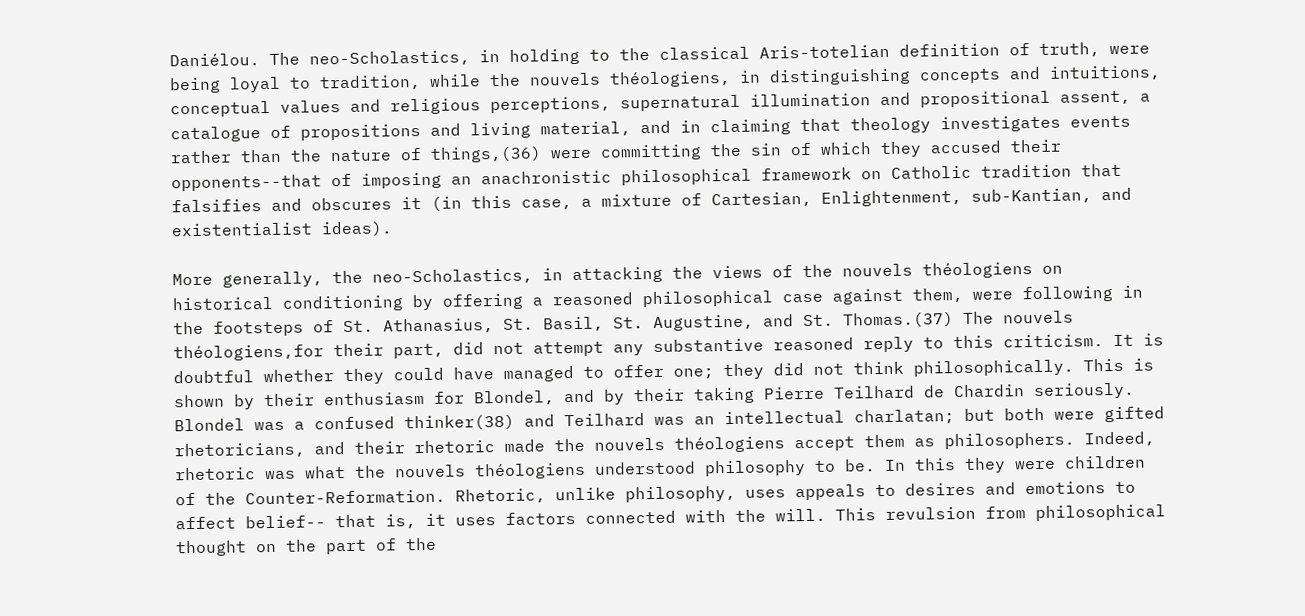Daniélou. The neo-Scholastics, in holding to the classical Aris-totelian definition of truth, were being loyal to tradition, while the nouvels théologiens, in distinguishing concepts and intuitions, conceptual values and religious perceptions, supernatural illumination and propositional assent, a catalogue of propositions and living material, and in claiming that theology investigates events rather than the nature of things,(36) were committing the sin of which they accused their opponents--that of imposing an anachronistic philosophical framework on Catholic tradition that falsifies and obscures it (in this case, a mixture of Cartesian, Enlightenment, sub-Kantian, and existentialist ideas).

More generally, the neo-Scholastics, in attacking the views of the nouvels théologiens on historical conditioning by offering a reasoned philosophical case against them, were following in the footsteps of St. Athanasius, St. Basil, St. Augustine, and St. Thomas.(37) The nouvels théologiens,for their part, did not attempt any substantive reasoned reply to this criticism. It is doubtful whether they could have managed to offer one; they did not think philosophically. This is shown by their enthusiasm for Blondel, and by their taking Pierre Teilhard de Chardin seriously. Blondel was a confused thinker(38) and Teilhard was an intellectual charlatan; but both were gifted rhetoricians, and their rhetoric made the nouvels théologiens accept them as philosophers. Indeed, rhetoric was what the nouvels théologiens understood philosophy to be. In this they were children of the Counter-Reformation. Rhetoric, unlike philosophy, uses appeals to desires and emotions to affect belief-- that is, it uses factors connected with the will. This revulsion from philosophical thought on the part of the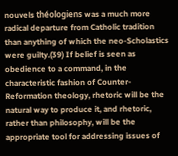nouvels théologiens was a much more radical departure from Catholic tradition than anything of which the neo-Scholastics were guilty.(39) If belief is seen as obedience to a command, in the characteristic fashion of Counter-Reformation theology, rhetoric will be the natural way to produce it, and rhetoric, rather than philosophy, will be the appropriate tool for addressing issues of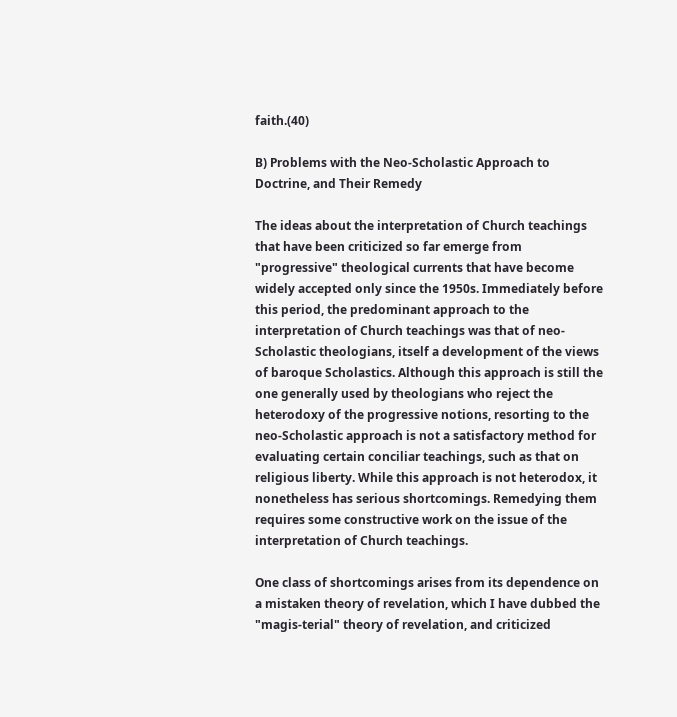faith.(40)

B) Problems with the Neo-Scholastic Approach to Doctrine, and Their Remedy

The ideas about the interpretation of Church teachings that have been criticized so far emerge from "progressive" theological currents that have become widely accepted only since the 1950s. Immediately before this period, the predominant approach to the interpretation of Church teachings was that of neo-Scholastic theologians, itself a development of the views of baroque Scholastics. Although this approach is still the one generally used by theologians who reject the heterodoxy of the progressive notions, resorting to the neo-Scholastic approach is not a satisfactory method for evaluating certain conciliar teachings, such as that on religious liberty. While this approach is not heterodox, it nonetheless has serious shortcomings. Remedying them requires some constructive work on the issue of the interpretation of Church teachings.

One class of shortcomings arises from its dependence on a mistaken theory of revelation, which I have dubbed the "magis-terial" theory of revelation, and criticized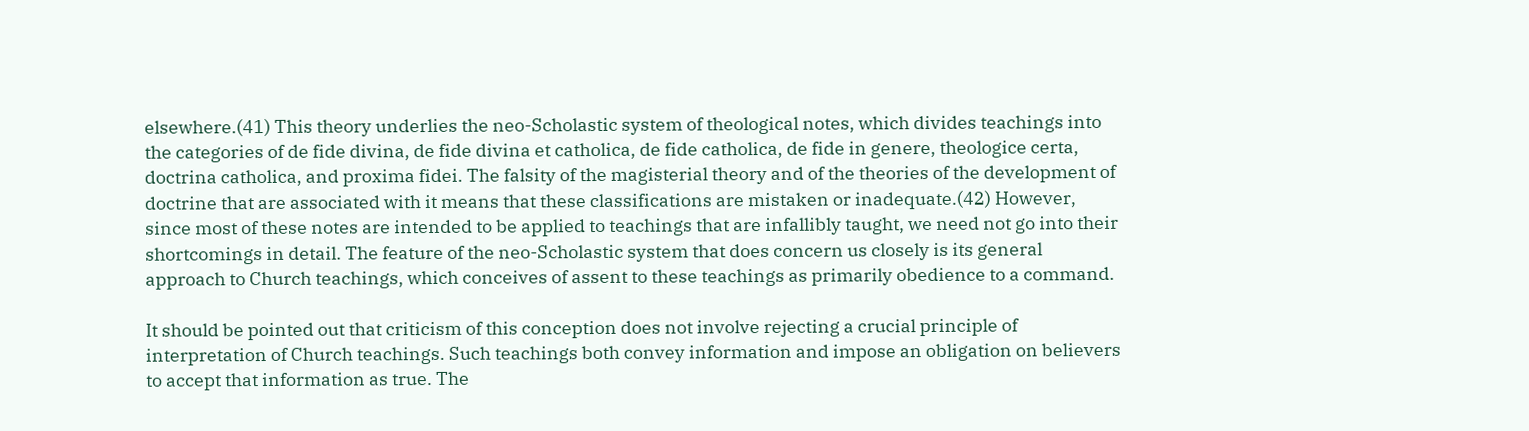elsewhere.(41) This theory underlies the neo-Scholastic system of theological notes, which divides teachings into the categories of de fide divina, de fide divina et catholica, de fide catholica, de fide in genere, theologice certa, doctrina catholica, and proxima fidei. The falsity of the magisterial theory and of the theories of the development of doctrine that are associated with it means that these classifications are mistaken or inadequate.(42) However, since most of these notes are intended to be applied to teachings that are infallibly taught, we need not go into their shortcomings in detail. The feature of the neo-Scholastic system that does concern us closely is its general approach to Church teachings, which conceives of assent to these teachings as primarily obedience to a command.

It should be pointed out that criticism of this conception does not involve rejecting a crucial principle of interpretation of Church teachings. Such teachings both convey information and impose an obligation on believers to accept that information as true. The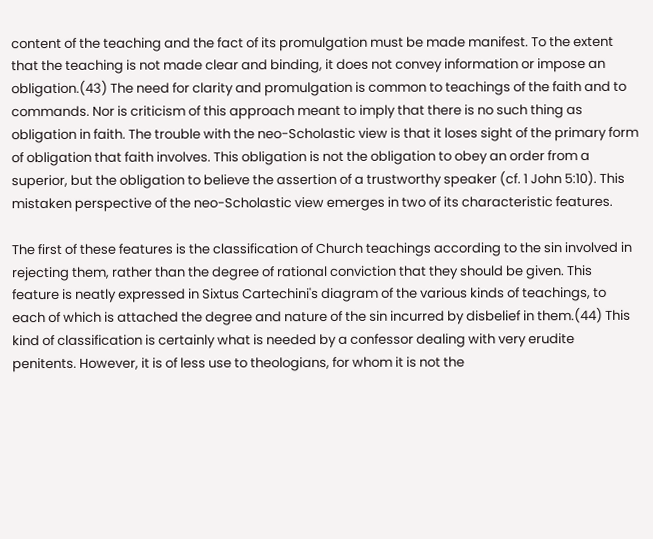content of the teaching and the fact of its promulgation must be made manifest. To the extent that the teaching is not made clear and binding, it does not convey information or impose an obligation.(43) The need for clarity and promulgation is common to teachings of the faith and to commands. Nor is criticism of this approach meant to imply that there is no such thing as obligation in faith. The trouble with the neo-Scholastic view is that it loses sight of the primary form of obligation that faith involves. This obligation is not the obligation to obey an order from a superior, but the obligation to believe the assertion of a trustworthy speaker (cf. 1 John 5:10). This mistaken perspective of the neo-Scholastic view emerges in two of its characteristic features.

The first of these features is the classification of Church teachings according to the sin involved in rejecting them, rather than the degree of rational conviction that they should be given. This feature is neatly expressed in Sixtus Cartechini's diagram of the various kinds of teachings, to each of which is attached the degree and nature of the sin incurred by disbelief in them.(44) This kind of classification is certainly what is needed by a confessor dealing with very erudite penitents. However, it is of less use to theologians, for whom it is not the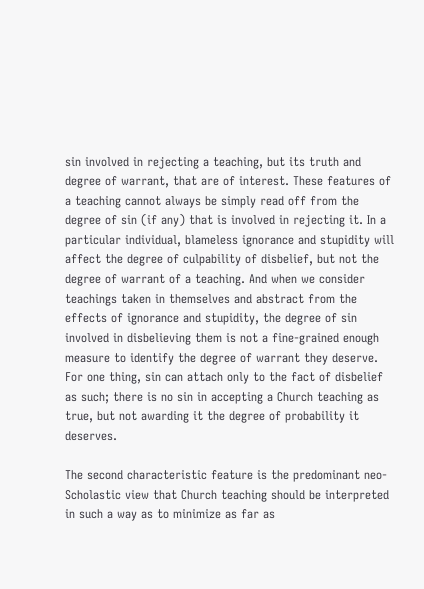sin involved in rejecting a teaching, but its truth and degree of warrant, that are of interest. These features of a teaching cannot always be simply read off from the degree of sin (if any) that is involved in rejecting it. In a particular individual, blameless ignorance and stupidity will affect the degree of culpability of disbelief, but not the degree of warrant of a teaching. And when we consider teachings taken in themselves and abstract from the effects of ignorance and stupidity, the degree of sin involved in disbelieving them is not a fine-grained enough measure to identify the degree of warrant they deserve. For one thing, sin can attach only to the fact of disbelief as such; there is no sin in accepting a Church teaching as true, but not awarding it the degree of probability it deserves.

The second characteristic feature is the predominant neo-Scholastic view that Church teaching should be interpreted in such a way as to minimize as far as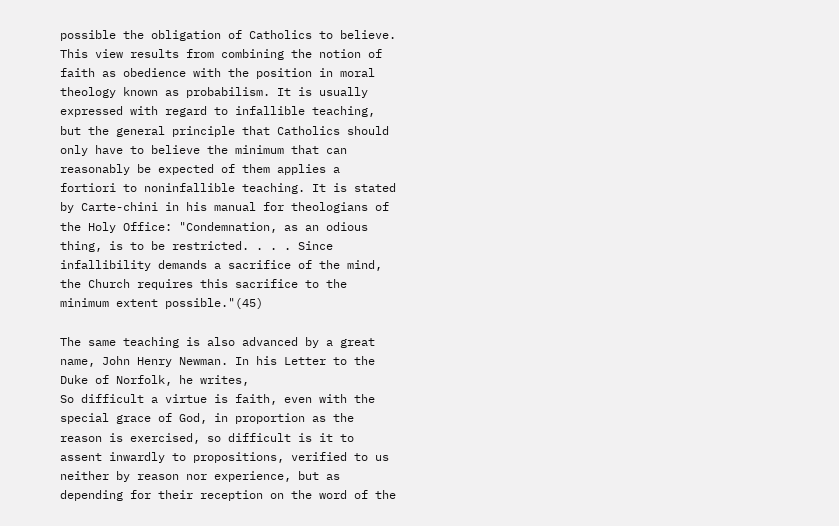possible the obligation of Catholics to believe. This view results from combining the notion of faith as obedience with the position in moral theology known as probabilism. It is usually expressed with regard to infallible teaching, but the general principle that Catholics should only have to believe the minimum that can reasonably be expected of them applies a fortiori to noninfallible teaching. It is stated by Carte-chini in his manual for theologians of the Holy Office: "Condemnation, as an odious thing, is to be restricted. . . . Since infallibility demands a sacrifice of the mind, the Church requires this sacrifice to the minimum extent possible."(45)

The same teaching is also advanced by a great name, John Henry Newman. In his Letter to the Duke of Norfolk, he writes,
So difficult a virtue is faith, even with the special grace of God, in proportion as the reason is exercised, so difficult is it to assent inwardly to propositions, verified to us neither by reason nor experience, but as depending for their reception on the word of the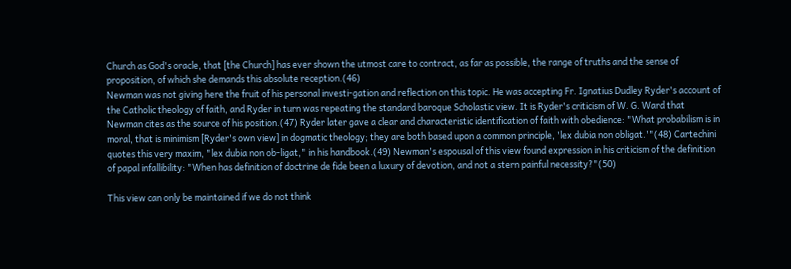Church as God's oracle, that [the Church] has ever shown the utmost care to contract, as far as possible, the range of truths and the sense of proposition, of which she demands this absolute reception.(46)
Newman was not giving here the fruit of his personal investi-gation and reflection on this topic. He was accepting Fr. Ignatius Dudley Ryder's account of the Catholic theology of faith, and Ryder in turn was repeating the standard baroque Scholastic view. It is Ryder's criticism of W. G. Ward that Newman cites as the source of his position.(47) Ryder later gave a clear and characteristic identification of faith with obedience: "What probabilism is in moral, that is minimism [Ryder's own view] in dogmatic theology; they are both based upon a common principle, 'lex dubia non obligat.'"(48) Cartechini quotes this very maxim, "lex dubia non ob-ligat," in his handbook.(49) Newman's espousal of this view found expression in his criticism of the definition of papal infallibility: "When has definition of doctrine de fide been a luxury of devotion, and not a stern painful necessity?"(50)

This view can only be maintained if we do not think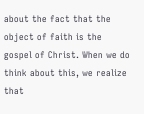about the fact that the object of faith is the gospel of Christ. When we do think about this, we realize that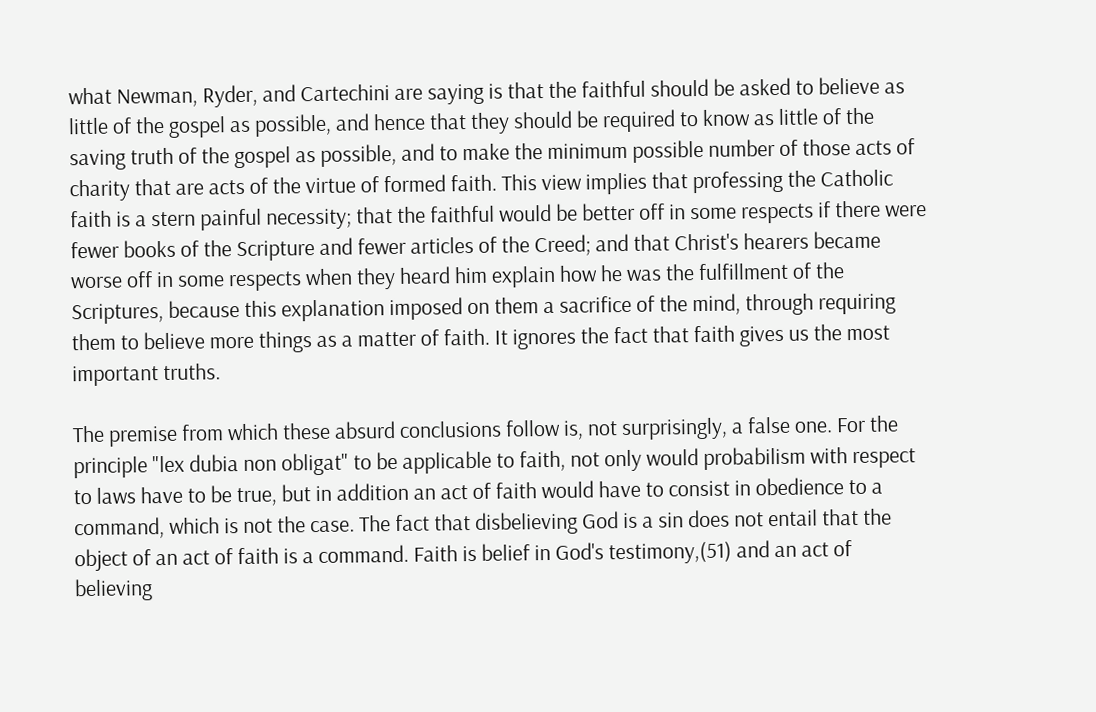what Newman, Ryder, and Cartechini are saying is that the faithful should be asked to believe as little of the gospel as possible, and hence that they should be required to know as little of the saving truth of the gospel as possible, and to make the minimum possible number of those acts of charity that are acts of the virtue of formed faith. This view implies that professing the Catholic faith is a stern painful necessity; that the faithful would be better off in some respects if there were fewer books of the Scripture and fewer articles of the Creed; and that Christ's hearers became worse off in some respects when they heard him explain how he was the fulfillment of the Scriptures, because this explanation imposed on them a sacrifice of the mind, through requiring them to believe more things as a matter of faith. It ignores the fact that faith gives us the most important truths.

The premise from which these absurd conclusions follow is, not surprisingly, a false one. For the principle "lex dubia non obligat" to be applicable to faith, not only would probabilism with respect to laws have to be true, but in addition an act of faith would have to consist in obedience to a command, which is not the case. The fact that disbelieving God is a sin does not entail that the object of an act of faith is a command. Faith is belief in God's testimony,(51) and an act of believing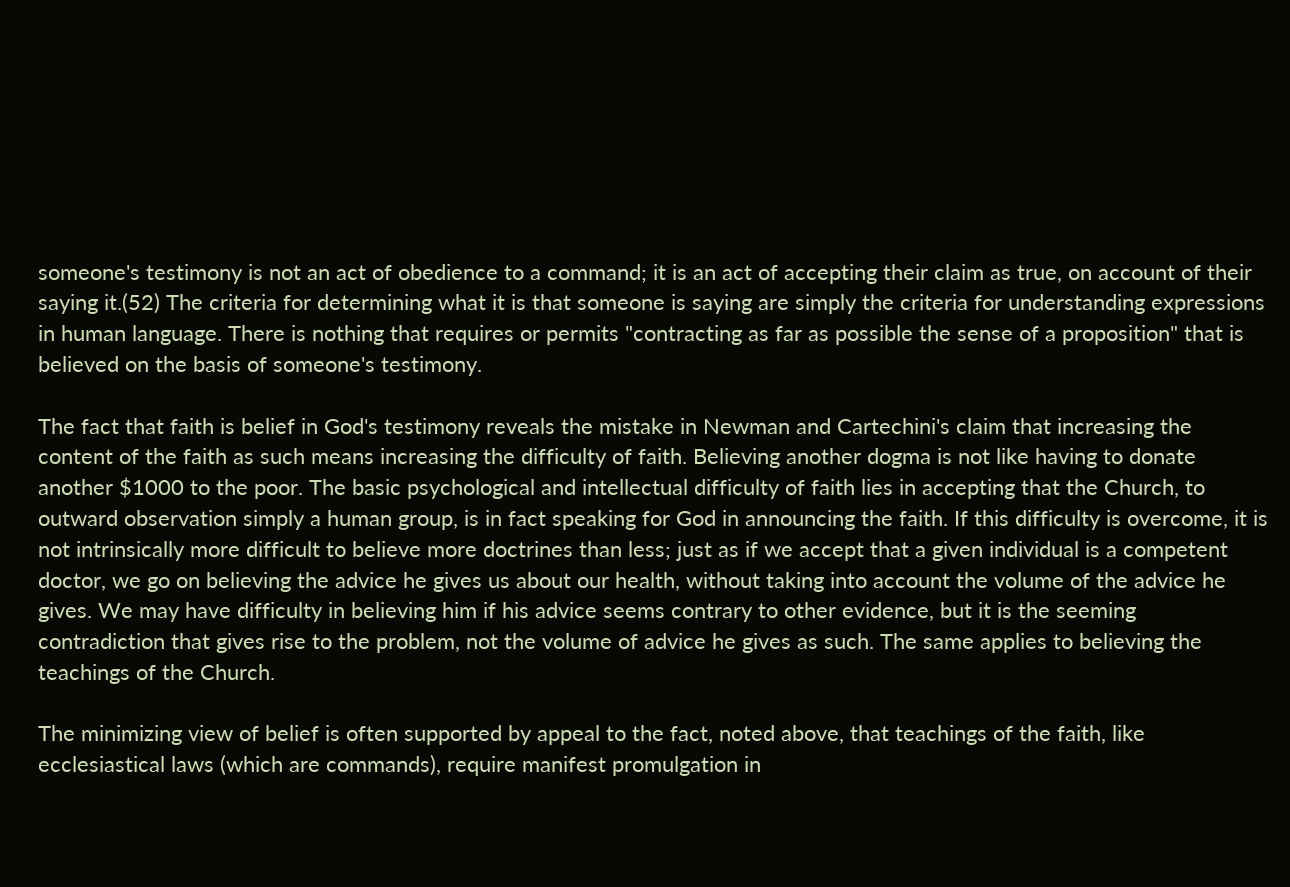someone's testimony is not an act of obedience to a command; it is an act of accepting their claim as true, on account of their saying it.(52) The criteria for determining what it is that someone is saying are simply the criteria for understanding expressions in human language. There is nothing that requires or permits "contracting as far as possible the sense of a proposition" that is believed on the basis of someone's testimony.

The fact that faith is belief in God's testimony reveals the mistake in Newman and Cartechini's claim that increasing the content of the faith as such means increasing the difficulty of faith. Believing another dogma is not like having to donate another $1000 to the poor. The basic psychological and intellectual difficulty of faith lies in accepting that the Church, to outward observation simply a human group, is in fact speaking for God in announcing the faith. If this difficulty is overcome, it is not intrinsically more difficult to believe more doctrines than less; just as if we accept that a given individual is a competent doctor, we go on believing the advice he gives us about our health, without taking into account the volume of the advice he gives. We may have difficulty in believing him if his advice seems contrary to other evidence, but it is the seeming contradiction that gives rise to the problem, not the volume of advice he gives as such. The same applies to believing the teachings of the Church.

The minimizing view of belief is often supported by appeal to the fact, noted above, that teachings of the faith, like ecclesiastical laws (which are commands), require manifest promulgation in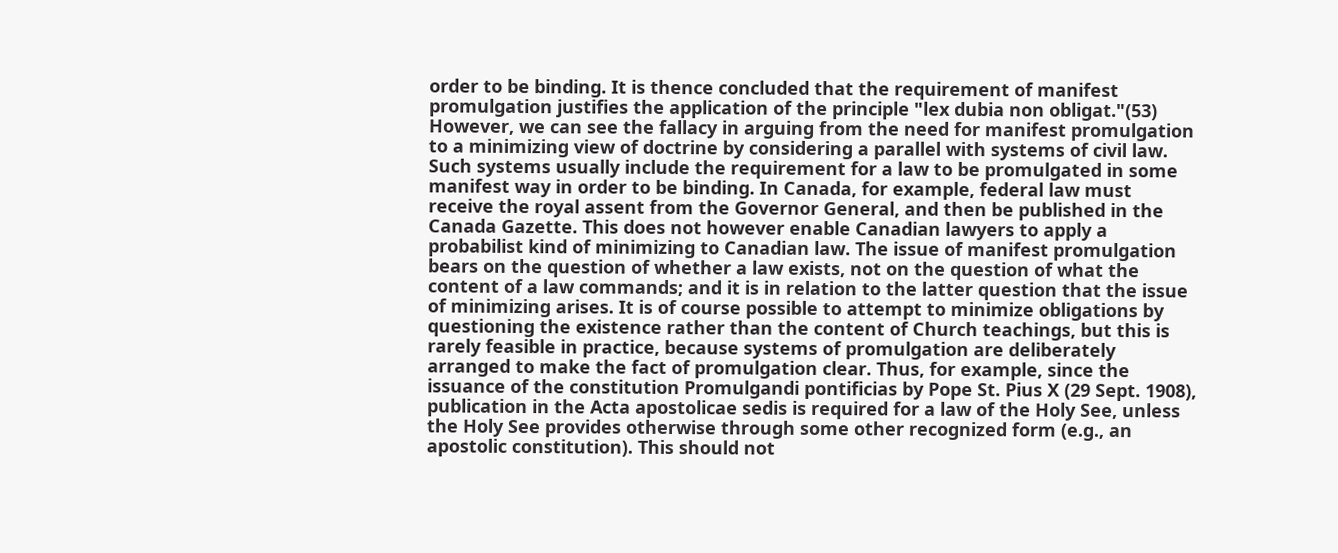order to be binding. It is thence concluded that the requirement of manifest promulgation justifies the application of the principle "lex dubia non obligat."(53) However, we can see the fallacy in arguing from the need for manifest promulgation to a minimizing view of doctrine by considering a parallel with systems of civil law. Such systems usually include the requirement for a law to be promulgated in some manifest way in order to be binding. In Canada, for example, federal law must receive the royal assent from the Governor General, and then be published in the Canada Gazette. This does not however enable Canadian lawyers to apply a probabilist kind of minimizing to Canadian law. The issue of manifest promulgation bears on the question of whether a law exists, not on the question of what the content of a law commands; and it is in relation to the latter question that the issue of minimizing arises. It is of course possible to attempt to minimize obligations by questioning the existence rather than the content of Church teachings, but this is rarely feasible in practice, because systems of promulgation are deliberately arranged to make the fact of promulgation clear. Thus, for example, since the issuance of the constitution Promulgandi pontificias by Pope St. Pius X (29 Sept. 1908), publication in the Acta apostolicae sedis is required for a law of the Holy See, unless the Holy See provides otherwise through some other recognized form (e.g., an apostolic constitution). This should not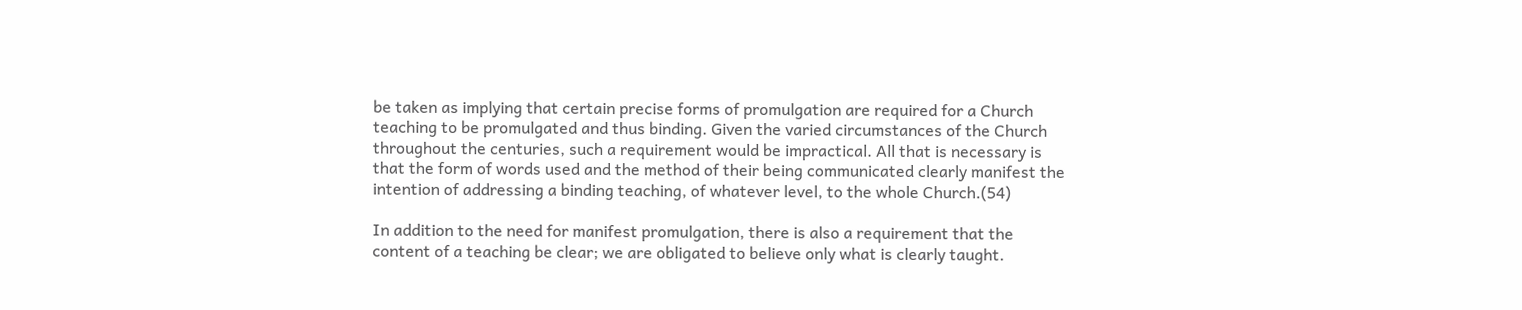be taken as implying that certain precise forms of promulgation are required for a Church teaching to be promulgated and thus binding. Given the varied circumstances of the Church throughout the centuries, such a requirement would be impractical. All that is necessary is that the form of words used and the method of their being communicated clearly manifest the intention of addressing a binding teaching, of whatever level, to the whole Church.(54)

In addition to the need for manifest promulgation, there is also a requirement that the content of a teaching be clear; we are obligated to believe only what is clearly taught.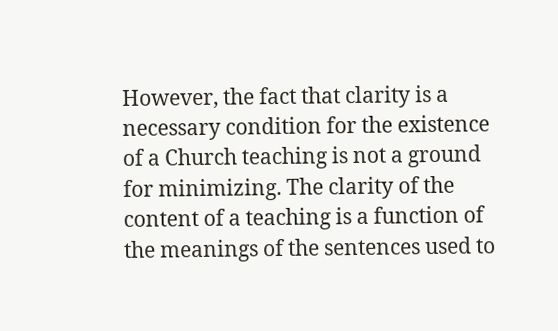However, the fact that clarity is a necessary condition for the existence of a Church teaching is not a ground for minimizing. The clarity of the content of a teaching is a function of the meanings of the sentences used to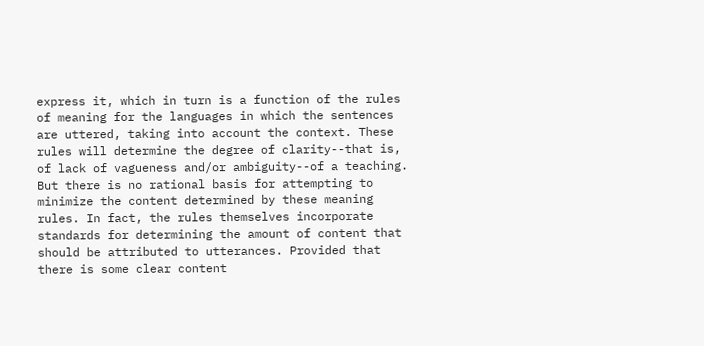express it, which in turn is a function of the rules of meaning for the languages in which the sentences are uttered, taking into account the context. These rules will determine the degree of clarity--that is, of lack of vagueness and/or ambiguity--of a teaching. But there is no rational basis for attempting to minimize the content determined by these meaning rules. In fact, the rules themselves incorporate standards for determining the amount of content that should be attributed to utterances. Provided that there is some clear content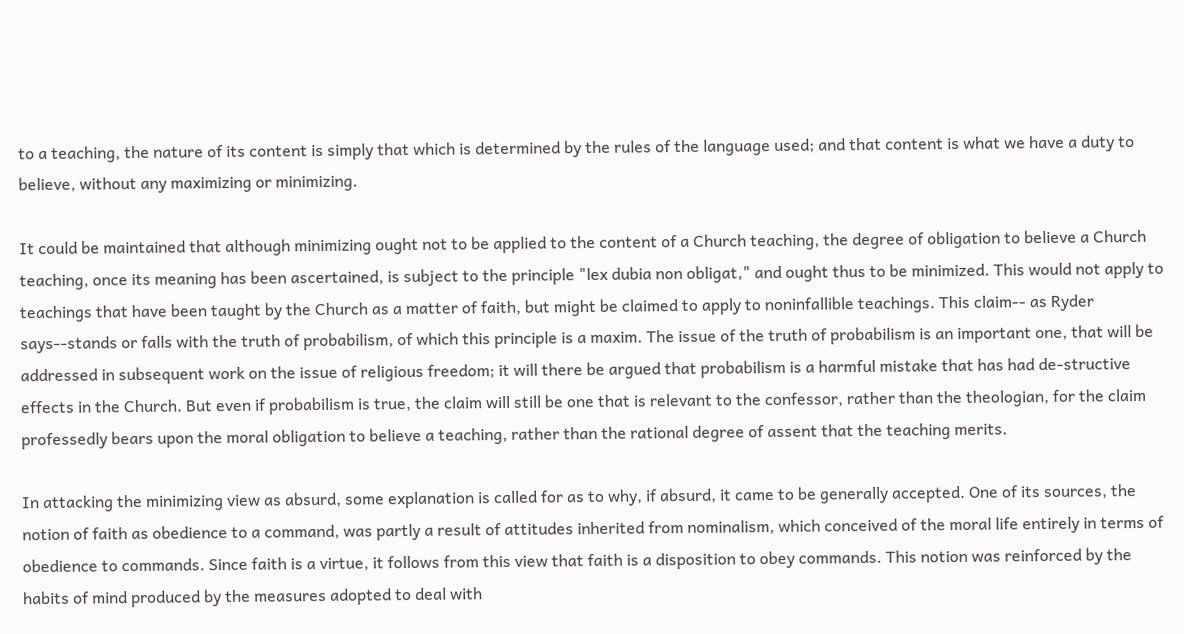to a teaching, the nature of its content is simply that which is determined by the rules of the language used; and that content is what we have a duty to believe, without any maximizing or minimizing.

It could be maintained that although minimizing ought not to be applied to the content of a Church teaching, the degree of obligation to believe a Church teaching, once its meaning has been ascertained, is subject to the principle "lex dubia non obligat," and ought thus to be minimized. This would not apply to teachings that have been taught by the Church as a matter of faith, but might be claimed to apply to noninfallible teachings. This claim-- as Ryder says--stands or falls with the truth of probabilism, of which this principle is a maxim. The issue of the truth of probabilism is an important one, that will be addressed in subsequent work on the issue of religious freedom; it will there be argued that probabilism is a harmful mistake that has had de-structive effects in the Church. But even if probabilism is true, the claim will still be one that is relevant to the confessor, rather than the theologian, for the claim professedly bears upon the moral obligation to believe a teaching, rather than the rational degree of assent that the teaching merits.

In attacking the minimizing view as absurd, some explanation is called for as to why, if absurd, it came to be generally accepted. One of its sources, the notion of faith as obedience to a command, was partly a result of attitudes inherited from nominalism, which conceived of the moral life entirely in terms of obedience to commands. Since faith is a virtue, it follows from this view that faith is a disposition to obey commands. This notion was reinforced by the habits of mind produced by the measures adopted to deal with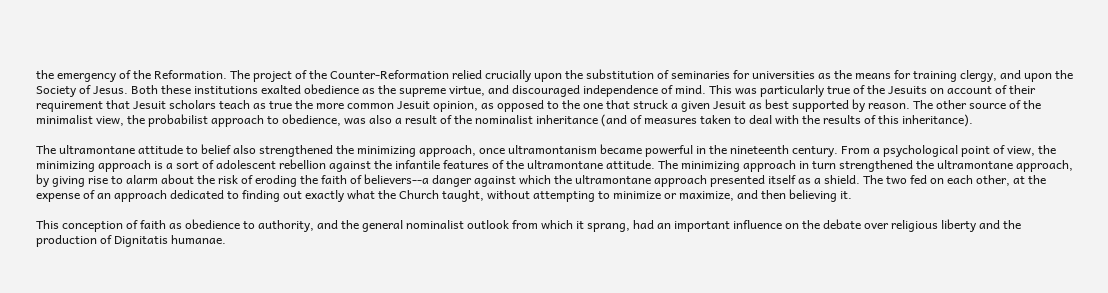the emergency of the Reformation. The project of the Counter-Reformation relied crucially upon the substitution of seminaries for universities as the means for training clergy, and upon the Society of Jesus. Both these institutions exalted obedience as the supreme virtue, and discouraged independence of mind. This was particularly true of the Jesuits on account of their requirement that Jesuit scholars teach as true the more common Jesuit opinion, as opposed to the one that struck a given Jesuit as best supported by reason. The other source of the minimalist view, the probabilist approach to obedience, was also a result of the nominalist inheritance (and of measures taken to deal with the results of this inheritance).

The ultramontane attitude to belief also strengthened the minimizing approach, once ultramontanism became powerful in the nineteenth century. From a psychological point of view, the minimizing approach is a sort of adolescent rebellion against the infantile features of the ultramontane attitude. The minimizing approach in turn strengthened the ultramontane approach, by giving rise to alarm about the risk of eroding the faith of believers--a danger against which the ultramontane approach presented itself as a shield. The two fed on each other, at the expense of an approach dedicated to finding out exactly what the Church taught, without attempting to minimize or maximize, and then believing it.

This conception of faith as obedience to authority, and the general nominalist outlook from which it sprang, had an important influence on the debate over religious liberty and the production of Dignitatis humanae.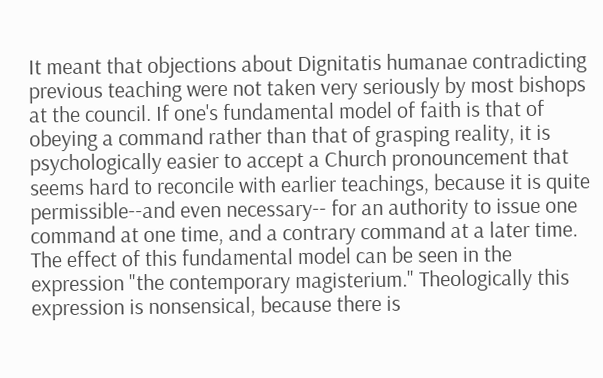It meant that objections about Dignitatis humanae contradicting previous teaching were not taken very seriously by most bishops at the council. If one's fundamental model of faith is that of obeying a command rather than that of grasping reality, it is psychologically easier to accept a Church pronouncement that seems hard to reconcile with earlier teachings, because it is quite permissible--and even necessary-- for an authority to issue one command at one time, and a contrary command at a later time. The effect of this fundamental model can be seen in the expression "the contemporary magisterium." Theologically this expression is nonsensical, because there is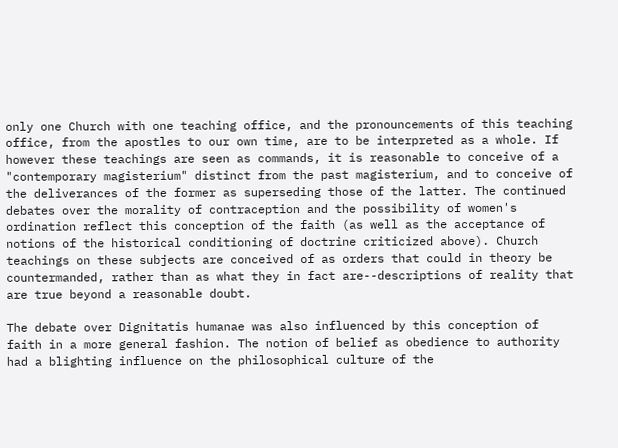only one Church with one teaching office, and the pronouncements of this teaching office, from the apostles to our own time, are to be interpreted as a whole. If however these teachings are seen as commands, it is reasonable to conceive of a "contemporary magisterium" distinct from the past magisterium, and to conceive of the deliverances of the former as superseding those of the latter. The continued debates over the morality of contraception and the possibility of women's ordination reflect this conception of the faith (as well as the acceptance of notions of the historical conditioning of doctrine criticized above). Church teachings on these subjects are conceived of as orders that could in theory be countermanded, rather than as what they in fact are--descriptions of reality that are true beyond a reasonable doubt.

The debate over Dignitatis humanae was also influenced by this conception of faith in a more general fashion. The notion of belief as obedience to authority had a blighting influence on the philosophical culture of the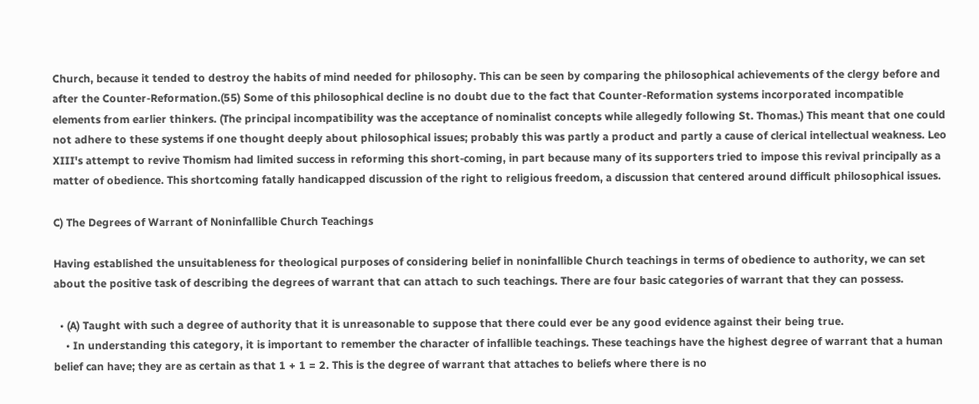Church, because it tended to destroy the habits of mind needed for philosophy. This can be seen by comparing the philosophical achievements of the clergy before and after the Counter-Reformation.(55) Some of this philosophical decline is no doubt due to the fact that Counter-Reformation systems incorporated incompatible elements from earlier thinkers. (The principal incompatibility was the acceptance of nominalist concepts while allegedly following St. Thomas.) This meant that one could not adhere to these systems if one thought deeply about philosophical issues; probably this was partly a product and partly a cause of clerical intellectual weakness. Leo XIII's attempt to revive Thomism had limited success in reforming this short-coming, in part because many of its supporters tried to impose this revival principally as a matter of obedience. This shortcoming fatally handicapped discussion of the right to religious freedom, a discussion that centered around difficult philosophical issues.

C) The Degrees of Warrant of Noninfallible Church Teachings

Having established the unsuitableness for theological purposes of considering belief in noninfallible Church teachings in terms of obedience to authority, we can set about the positive task of describing the degrees of warrant that can attach to such teachings. There are four basic categories of warrant that they can possess.

  • (A) Taught with such a degree of authority that it is unreasonable to suppose that there could ever be any good evidence against their being true.
    • In understanding this category, it is important to remember the character of infallible teachings. These teachings have the highest degree of warrant that a human belief can have; they are as certain as that 1 + 1 = 2. This is the degree of warrant that attaches to beliefs where there is no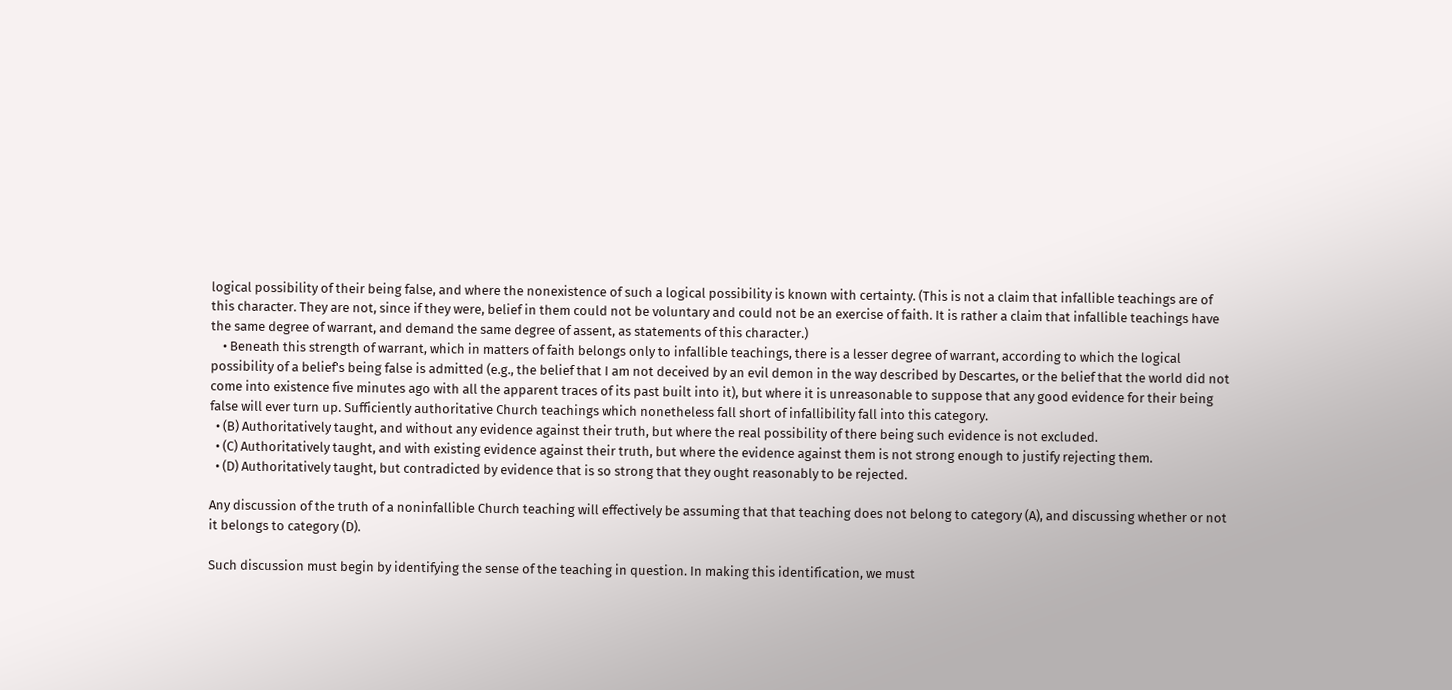logical possibility of their being false, and where the nonexistence of such a logical possibility is known with certainty. (This is not a claim that infallible teachings are of this character. They are not, since if they were, belief in them could not be voluntary and could not be an exercise of faith. It is rather a claim that infallible teachings have the same degree of warrant, and demand the same degree of assent, as statements of this character.)
    • Beneath this strength of warrant, which in matters of faith belongs only to infallible teachings, there is a lesser degree of warrant, according to which the logical possibility of a belief's being false is admitted (e.g., the belief that I am not deceived by an evil demon in the way described by Descartes, or the belief that the world did not come into existence five minutes ago with all the apparent traces of its past built into it), but where it is unreasonable to suppose that any good evidence for their being false will ever turn up. Sufficiently authoritative Church teachings which nonetheless fall short of infallibility fall into this category.
  • (B) Authoritatively taught, and without any evidence against their truth, but where the real possibility of there being such evidence is not excluded.
  • (C) Authoritatively taught, and with existing evidence against their truth, but where the evidence against them is not strong enough to justify rejecting them.
  • (D) Authoritatively taught, but contradicted by evidence that is so strong that they ought reasonably to be rejected.

Any discussion of the truth of a noninfallible Church teaching will effectively be assuming that that teaching does not belong to category (A), and discussing whether or not it belongs to category (D).

Such discussion must begin by identifying the sense of the teaching in question. In making this identification, we must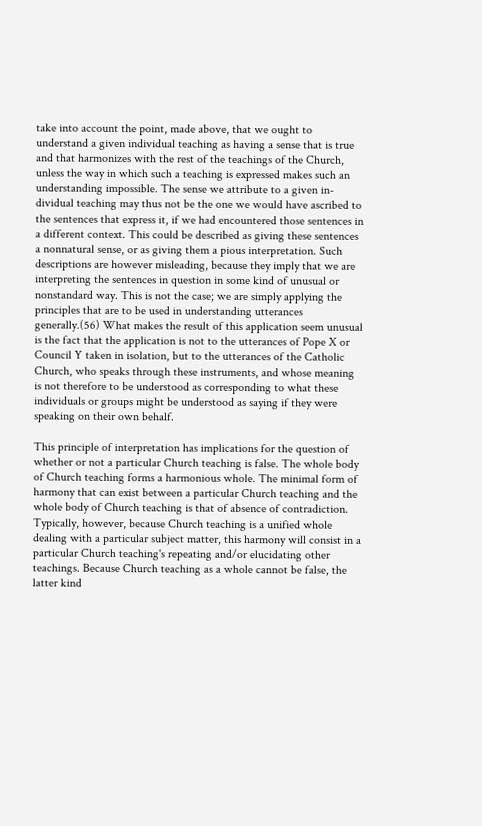take into account the point, made above, that we ought to understand a given individual teaching as having a sense that is true and that harmonizes with the rest of the teachings of the Church, unless the way in which such a teaching is expressed makes such an understanding impossible. The sense we attribute to a given in-dividual teaching may thus not be the one we would have ascribed to the sentences that express it, if we had encountered those sentences in a different context. This could be described as giving these sentences a nonnatural sense, or as giving them a pious interpretation. Such descriptions are however misleading, because they imply that we are interpreting the sentences in question in some kind of unusual or nonstandard way. This is not the case; we are simply applying the principles that are to be used in understanding utterances generally.(56) What makes the result of this application seem unusual is the fact that the application is not to the utterances of Pope X or Council Y taken in isolation, but to the utterances of the Catholic Church, who speaks through these instruments, and whose meaning is not therefore to be understood as corresponding to what these individuals or groups might be understood as saying if they were speaking on their own behalf.

This principle of interpretation has implications for the question of whether or not a particular Church teaching is false. The whole body of Church teaching forms a harmonious whole. The minimal form of harmony that can exist between a particular Church teaching and the whole body of Church teaching is that of absence of contradiction. Typically, however, because Church teaching is a unified whole dealing with a particular subject matter, this harmony will consist in a particular Church teaching's repeating and/or elucidating other teachings. Because Church teaching as a whole cannot be false, the latter kind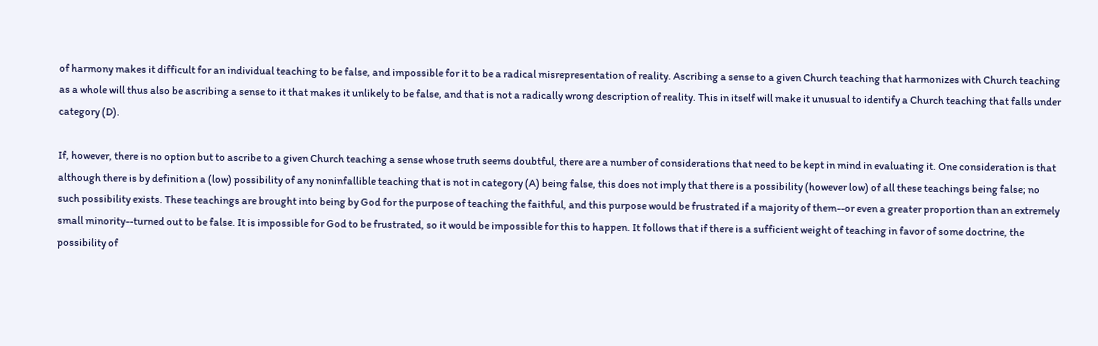of harmony makes it difficult for an individual teaching to be false, and impossible for it to be a radical misrepresentation of reality. Ascribing a sense to a given Church teaching that harmonizes with Church teaching as a whole will thus also be ascribing a sense to it that makes it unlikely to be false, and that is not a radically wrong description of reality. This in itself will make it unusual to identify a Church teaching that falls under category (D).

If, however, there is no option but to ascribe to a given Church teaching a sense whose truth seems doubtful, there are a number of considerations that need to be kept in mind in evaluating it. One consideration is that although there is by definition a (low) possibility of any noninfallible teaching that is not in category (A) being false, this does not imply that there is a possibility (however low) of all these teachings being false; no such possibility exists. These teachings are brought into being by God for the purpose of teaching the faithful, and this purpose would be frustrated if a majority of them--or even a greater proportion than an extremely small minority--turned out to be false. It is impossible for God to be frustrated, so it would be impossible for this to happen. It follows that if there is a sufficient weight of teaching in favor of some doctrine, the possibility of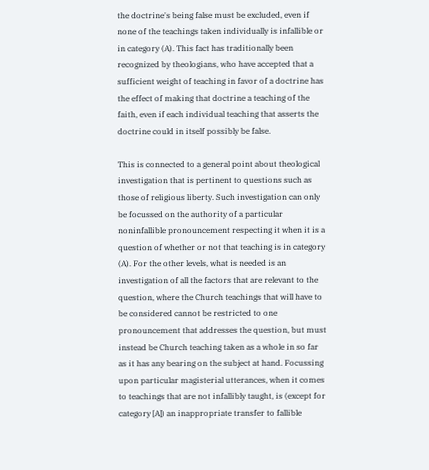the doctrine's being false must be excluded, even if none of the teachings taken individually is infallible or in category (A). This fact has traditionally been recognized by theologians, who have accepted that a sufficient weight of teaching in favor of a doctrine has the effect of making that doctrine a teaching of the faith, even if each individual teaching that asserts the doctrine could in itself possibly be false.

This is connected to a general point about theological investigation that is pertinent to questions such as those of religious liberty. Such investigation can only be focussed on the authority of a particular noninfallible pronouncement respecting it when it is a question of whether or not that teaching is in category (A). For the other levels, what is needed is an investigation of all the factors that are relevant to the question, where the Church teachings that will have to be considered cannot be restricted to one pronouncement that addresses the question, but must instead be Church teaching taken as a whole in so far as it has any bearing on the subject at hand. Focussing upon particular magisterial utterances, when it comes to teachings that are not infallibly taught, is (except for category [A]) an inappropriate transfer to fallible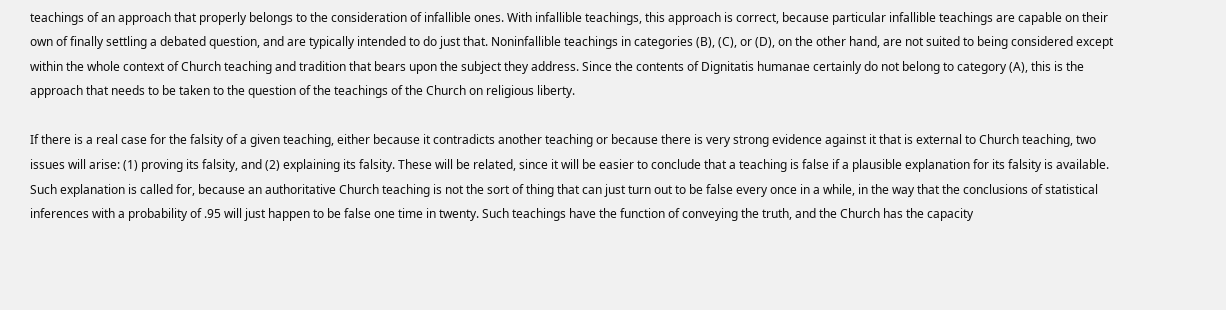teachings of an approach that properly belongs to the consideration of infallible ones. With infallible teachings, this approach is correct, because particular infallible teachings are capable on their own of finally settling a debated question, and are typically intended to do just that. Noninfallible teachings in categories (B), (C), or (D), on the other hand, are not suited to being considered except within the whole context of Church teaching and tradition that bears upon the subject they address. Since the contents of Dignitatis humanae certainly do not belong to category (A), this is the approach that needs to be taken to the question of the teachings of the Church on religious liberty.

If there is a real case for the falsity of a given teaching, either because it contradicts another teaching or because there is very strong evidence against it that is external to Church teaching, two issues will arise: (1) proving its falsity, and (2) explaining its falsity. These will be related, since it will be easier to conclude that a teaching is false if a plausible explanation for its falsity is available. Such explanation is called for, because an authoritative Church teaching is not the sort of thing that can just turn out to be false every once in a while, in the way that the conclusions of statistical inferences with a probability of .95 will just happen to be false one time in twenty. Such teachings have the function of conveying the truth, and the Church has the capacity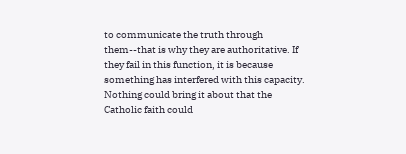to communicate the truth through them--that is why they are authoritative. If they fail in this function, it is because something has interfered with this capacity. Nothing could bring it about that the Catholic faith could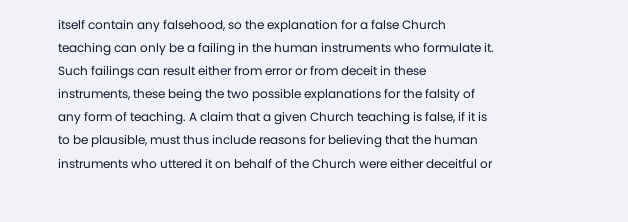itself contain any falsehood, so the explanation for a false Church teaching can only be a failing in the human instruments who formulate it. Such failings can result either from error or from deceit in these instruments, these being the two possible explanations for the falsity of any form of teaching. A claim that a given Church teaching is false, if it is to be plausible, must thus include reasons for believing that the human instruments who uttered it on behalf of the Church were either deceitful or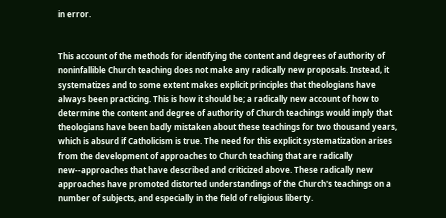in error.


This account of the methods for identifying the content and degrees of authority of noninfallible Church teaching does not make any radically new proposals. Instead, it systematizes and to some extent makes explicit principles that theologians have always been practicing. This is how it should be; a radically new account of how to determine the content and degree of authority of Church teachings would imply that theologians have been badly mistaken about these teachings for two thousand years, which is absurd if Catholicism is true. The need for this explicit systematization arises from the development of approaches to Church teaching that are radically new--approaches that have described and criticized above. These radically new approaches have promoted distorted understandings of the Church's teachings on a number of subjects, and especially in the field of religious liberty.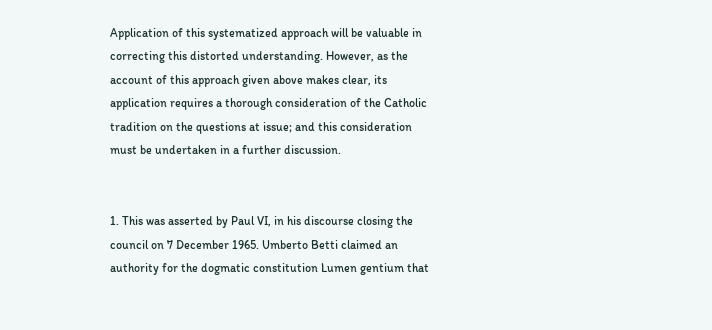Application of this systematized approach will be valuable in correcting this distorted understanding. However, as the account of this approach given above makes clear, its application requires a thorough consideration of the Catholic tradition on the questions at issue; and this consideration must be undertaken in a further discussion.


1. This was asserted by Paul VI, in his discourse closing the council on 7 December 1965. Umberto Betti claimed an authority for the dogmatic constitution Lumen gentium that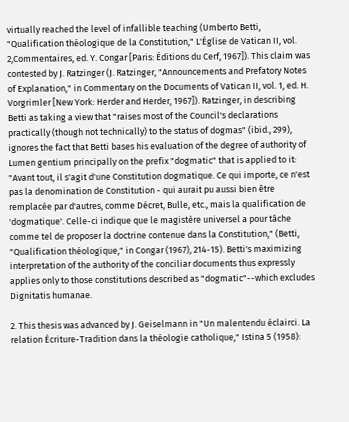virtually reached the level of infallible teaching (Umberto Betti, "Qualification théologique de la Constitution," L'Église de Vatican II, vol. 2,Commentaires, ed. Y. Congar [Paris: Éditions du Cerf, 1967]). This claim was contested by J. Ratzinger (J. Ratzinger, "Announcements and Prefatory Notes of Explanation," in Commentary on the Documents of Vatican II, vol. 1, ed. H. Vorgrimler [New York: Herder and Herder, 1967]). Ratzinger, in describing Betti as taking a view that "raises most of the Council's declarations practically (though not technically) to the status of dogmas" (ibid., 299), ignores the fact that Betti bases his evaluation of the degree of authority of Lumen gentium principally on the prefix "dogmatic" that is applied to it: "Avant tout, il s'agit d'une Constitution dogmatique. Ce qui importe, ce n'est pas la denomination de Constitution - qui aurait pu aussi bien être remplacée par d'autres, comme Décret, Bulle, etc., mais la qualification de 'dogmatique'. Celle-ci indique que le magistère universel a pour tâche comme tel de proposer la doctrine contenue dans la Constitution," (Betti, "Qualification théologique," in Congar (1967), 214-15). Betti's maximizing interpretation of the authority of the conciliar documents thus expressly applies only to those constitutions described as "dogmatic"--which excludes Dignitatis humanae.

2. This thesis was advanced by J. Geiselmann in "Un malentendu éclairci. La relation Écriture-Tradition dans la théologie catholique," Istina 5 (1958):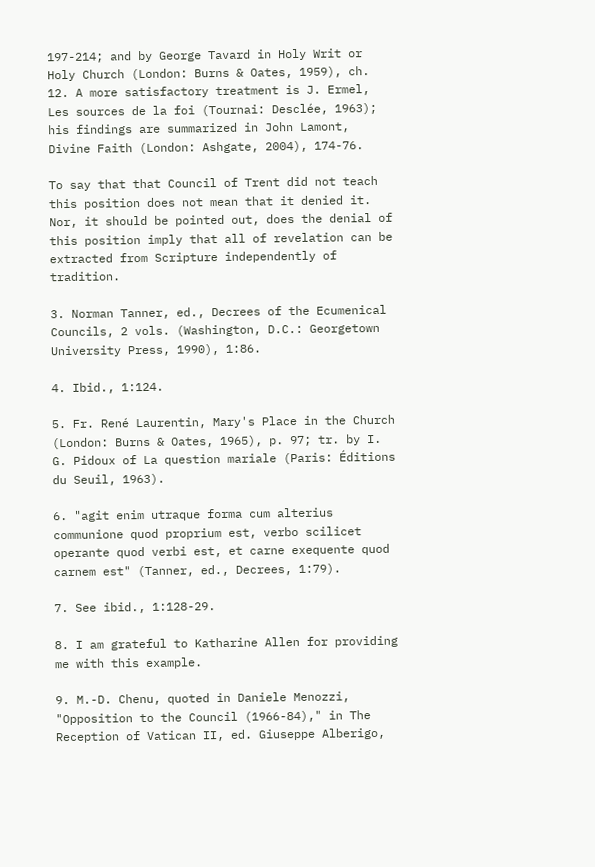197-214; and by George Tavard in Holy Writ or Holy Church (London: Burns & Oates, 1959), ch. 12. A more satisfactory treatment is J. Ermel, Les sources de la foi (Tournai: Desclée, 1963); his findings are summarized in John Lamont, Divine Faith (London: Ashgate, 2004), 174-76.

To say that that Council of Trent did not teach this position does not mean that it denied it. Nor, it should be pointed out, does the denial of this position imply that all of revelation can be extracted from Scripture independently of tradition.

3. Norman Tanner, ed., Decrees of the Ecumenical Councils, 2 vols. (Washington, D.C.: Georgetown University Press, 1990), 1:86.

4. Ibid., 1:124.

5. Fr. René Laurentin, Mary's Place in the Church (London: Burns & Oates, 1965), p. 97; tr. by I. G. Pidoux of La question mariale (Paris: Éditions du Seuil, 1963).

6. "agit enim utraque forma cum alterius communione quod proprium est, verbo scilicet operante quod verbi est, et carne exequente quod carnem est" (Tanner, ed., Decrees, 1:79).

7. See ibid., 1:128-29.

8. I am grateful to Katharine Allen for providing me with this example.

9. M.-D. Chenu, quoted in Daniele Menozzi, "Opposition to the Council (1966-84)," in The Reception of Vatican II, ed. Giuseppe Alberigo,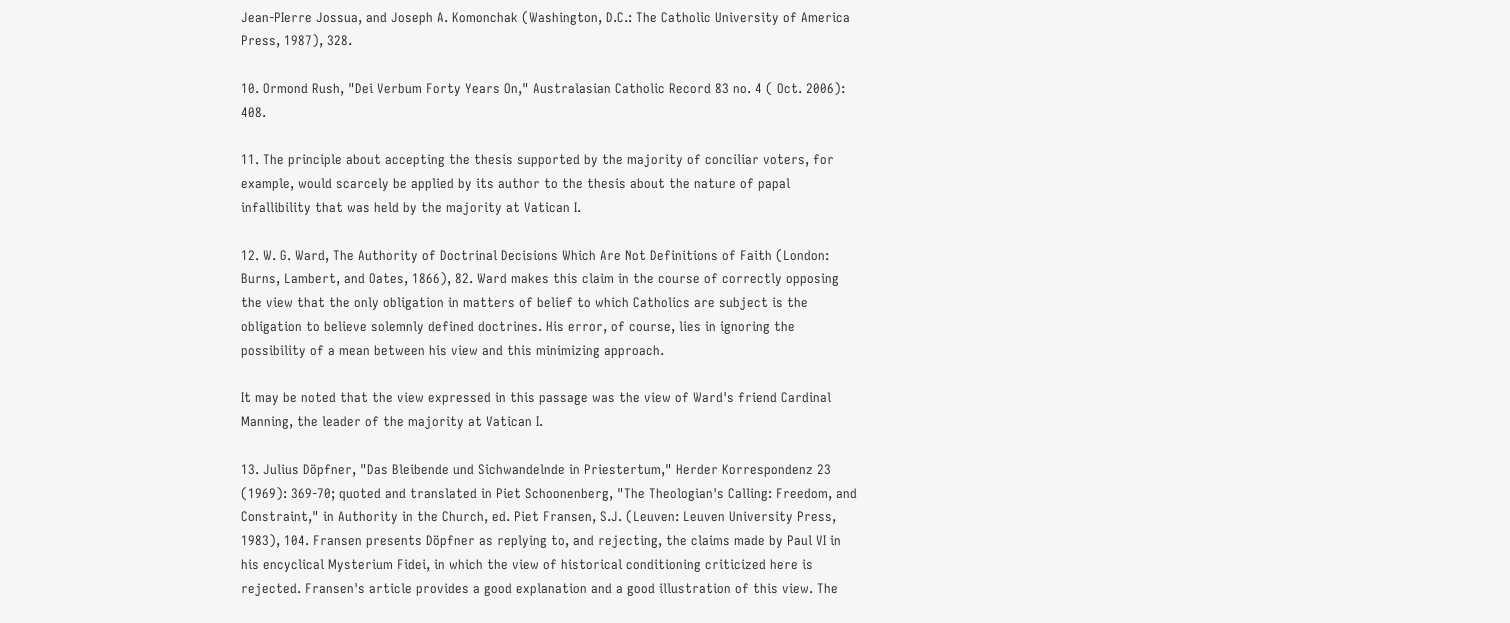Jean-PIerre Jossua, and Joseph A. Komonchak (Washington, D.C.: The Catholic University of America Press, 1987), 328.

10. Ormond Rush, "Dei Verbum Forty Years On," Australasian Catholic Record 83 no. 4 ( Oct. 2006): 408.

11. The principle about accepting the thesis supported by the majority of conciliar voters, for example, would scarcely be applied by its author to the thesis about the nature of papal infallibility that was held by the majority at Vatican I.

12. W. G. Ward, The Authority of Doctrinal Decisions Which Are Not Definitions of Faith (London: Burns, Lambert, and Oates, 1866), 82. Ward makes this claim in the course of correctly opposing the view that the only obligation in matters of belief to which Catholics are subject is the obligation to believe solemnly defined doctrines. His error, of course, lies in ignoring the possibility of a mean between his view and this minimizing approach.

It may be noted that the view expressed in this passage was the view of Ward's friend Cardinal Manning, the leader of the majority at Vatican I.

13. Julius Döpfner, "Das Bleibende und Sichwandelnde in Priestertum," Herder Korrespondenz 23 (1969): 369-70; quoted and translated in Piet Schoonenberg, "The Theologian's Calling: Freedom, and Constraint," in Authority in the Church, ed. Piet Fransen, S.J. (Leuven: Leuven University Press, 1983), 104. Fransen presents Döpfner as replying to, and rejecting, the claims made by Paul VI in his encyclical Mysterium Fidei, in which the view of historical conditioning criticized here is rejected. Fransen's article provides a good explanation and a good illustration of this view. The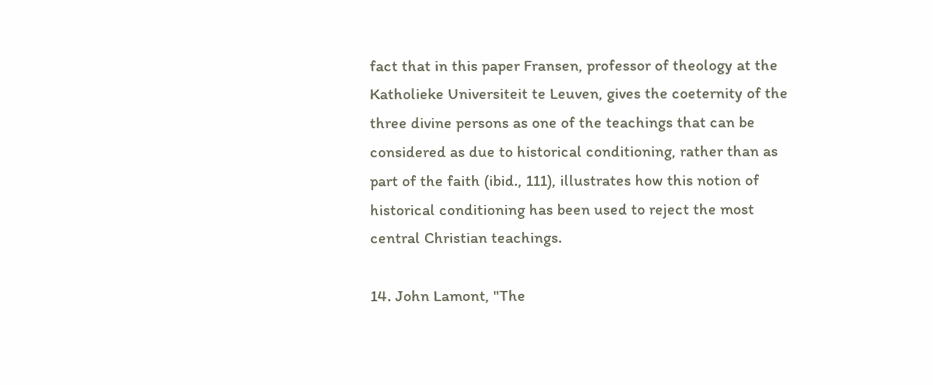fact that in this paper Fransen, professor of theology at the Katholieke Universiteit te Leuven, gives the coeternity of the three divine persons as one of the teachings that can be considered as due to historical conditioning, rather than as part of the faith (ibid., 111), illustrates how this notion of historical conditioning has been used to reject the most central Christian teachings.

14. John Lamont, "The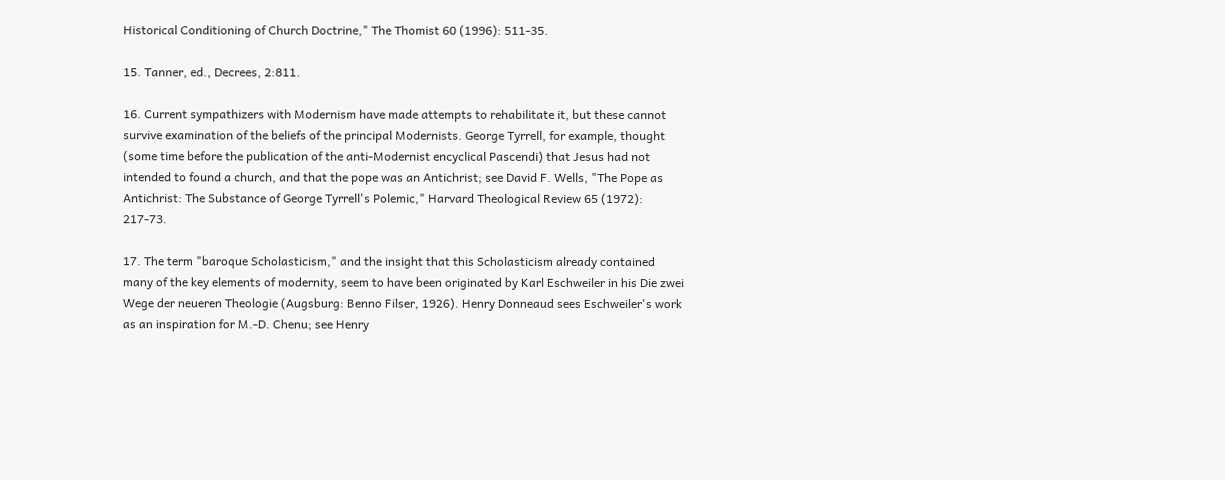Historical Conditioning of Church Doctrine," The Thomist 60 (1996): 511-35.

15. Tanner, ed., Decrees, 2:811.

16. Current sympathizers with Modernism have made attempts to rehabilitate it, but these cannot survive examination of the beliefs of the principal Modernists. George Tyrrell, for example, thought (some time before the publication of the anti-Modernist encyclical Pascendi) that Jesus had not intended to found a church, and that the pope was an Antichrist; see David F. Wells, "The Pope as Antichrist: The Substance of George Tyrrell's Polemic," Harvard Theological Review 65 (1972): 217-73.

17. The term "baroque Scholasticism," and the insight that this Scholasticism already contained many of the key elements of modernity, seem to have been originated by Karl Eschweiler in his Die zwei Wege der neueren Theologie (Augsburg: Benno Filser, 1926). Henry Donneaud sees Eschweiler's work as an inspiration for M.-D. Chenu; see Henry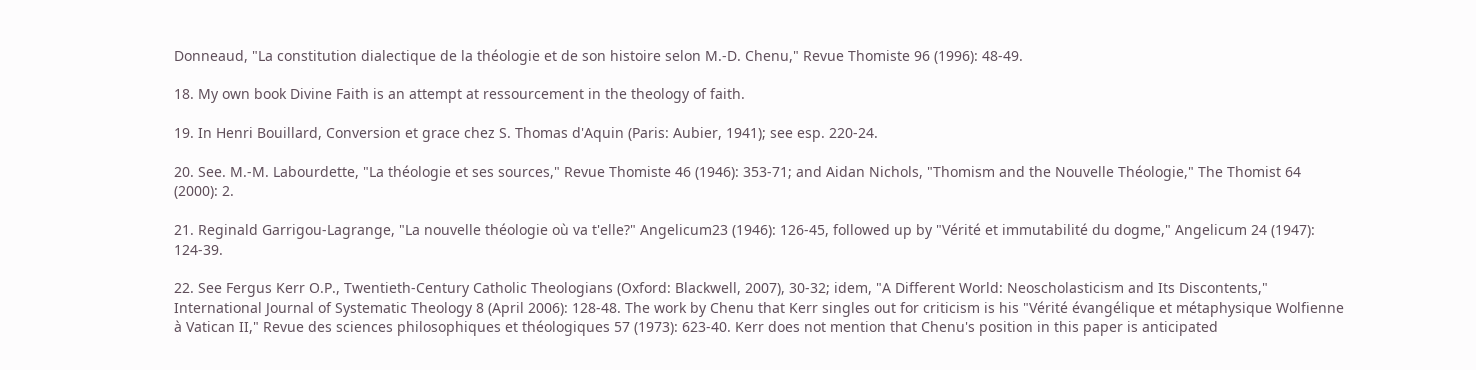Donneaud, "La constitution dialectique de la théologie et de son histoire selon M.-D. Chenu," Revue Thomiste 96 (1996): 48-49.

18. My own book Divine Faith is an attempt at ressourcement in the theology of faith.

19. In Henri Bouillard, Conversion et grace chez S. Thomas d'Aquin (Paris: Aubier, 1941); see esp. 220-24.

20. See. M.-M. Labourdette, "La théologie et ses sources," Revue Thomiste 46 (1946): 353-71; and Aidan Nichols, "Thomism and the Nouvelle Théologie," The Thomist 64 (2000): 2.

21. Reginald Garrigou-Lagrange, "La nouvelle théologie où va t'elle?" Angelicum23 (1946): 126-45, followed up by "Vérité et immutabilité du dogme," Angelicum 24 (1947): 124-39.

22. See Fergus Kerr O.P., Twentieth-Century Catholic Theologians (Oxford: Blackwell, 2007), 30-32; idem, "A Different World: Neoscholasticism and Its Discontents," International Journal of Systematic Theology 8 (April 2006): 128-48. The work by Chenu that Kerr singles out for criticism is his "Vérité évangélique et métaphysique Wolfienne à Vatican II," Revue des sciences philosophiques et théologiques 57 (1973): 623-40. Kerr does not mention that Chenu's position in this paper is anticipated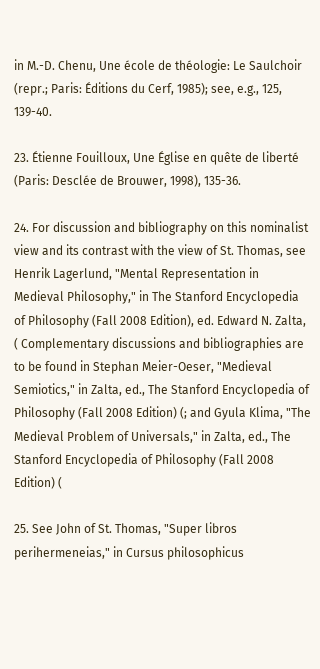in M.-D. Chenu, Une école de théologie: Le Saulchoir (repr.; Paris: Éditions du Cerf, 1985); see, e.g., 125, 139-40.

23. Étienne Fouilloux, Une Église en quête de liberté (Paris: Desclée de Brouwer, 1998), 135-36.

24. For discussion and bibliography on this nominalist view and its contrast with the view of St. Thomas, see Henrik Lagerlund, "Mental Representation in Medieval Philosophy," in The Stanford Encyclopedia of Philosophy (Fall 2008 Edition), ed. Edward N. Zalta, ( Complementary discussions and bibliographies are to be found in Stephan Meier-Oeser, "Medieval Semiotics," in Zalta, ed., The Stanford Encyclopedia of Philosophy (Fall 2008 Edition) (; and Gyula Klima, "The Medieval Problem of Universals," in Zalta, ed., The Stanford Encyclopedia of Philosophy (Fall 2008 Edition) (

25. See John of St. Thomas, "Super libros perihermeneias," in Cursus philosophicus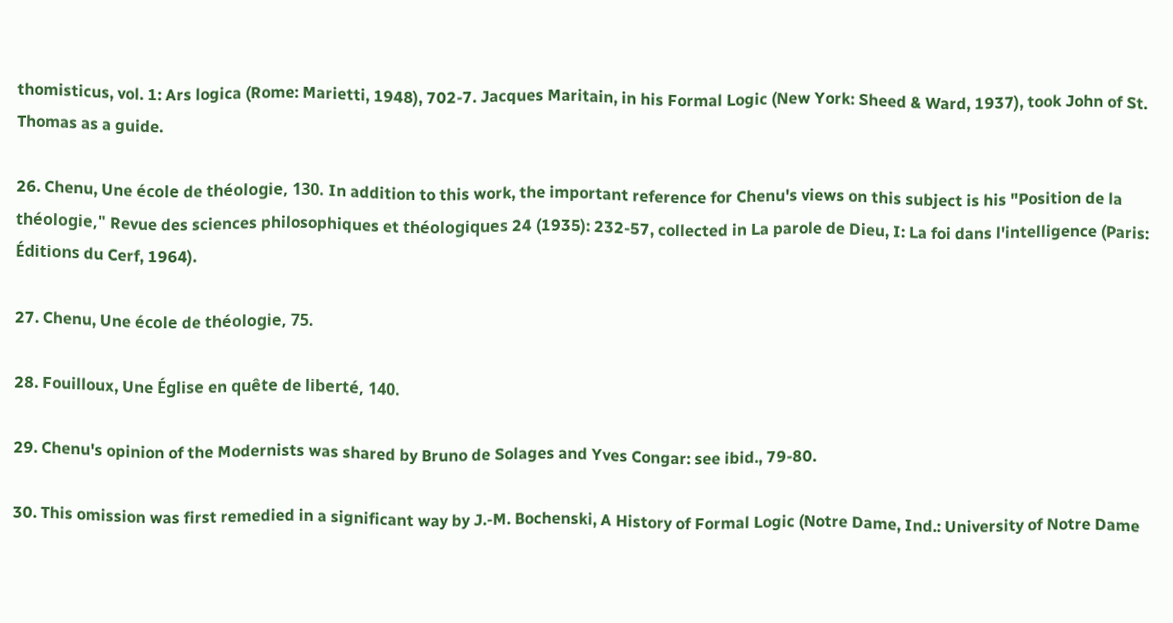thomisticus, vol. 1: Ars logica (Rome: Marietti, 1948), 702-7. Jacques Maritain, in his Formal Logic (New York: Sheed & Ward, 1937), took John of St. Thomas as a guide.

26. Chenu, Une école de théologie, 130. In addition to this work, the important reference for Chenu's views on this subject is his "Position de la théologie," Revue des sciences philosophiques et théologiques 24 (1935): 232-57, collected in La parole de Dieu, I: La foi dans l'intelligence (Paris: Éditions du Cerf, 1964).

27. Chenu, Une école de théologie, 75.

28. Fouilloux, Une Église en quête de liberté, 140.

29. Chenu's opinion of the Modernists was shared by Bruno de Solages and Yves Congar: see ibid., 79-80.

30. This omission was first remedied in a significant way by J.-M. Bochenski, A History of Formal Logic (Notre Dame, Ind.: University of Notre Dame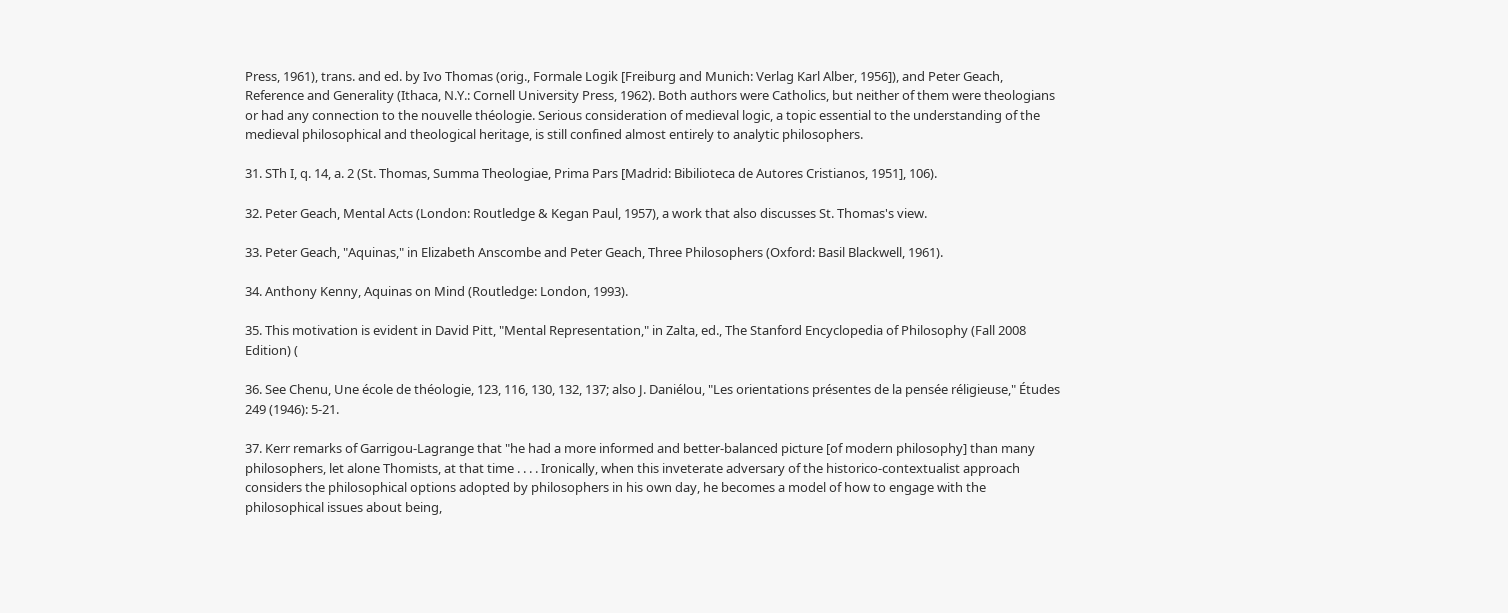Press, 1961), trans. and ed. by Ivo Thomas (orig., Formale Logik [Freiburg and Munich: Verlag Karl Alber, 1956]), and Peter Geach, Reference and Generality (Ithaca, N.Y.: Cornell University Press, 1962). Both authors were Catholics, but neither of them were theologians or had any connection to the nouvelle théologie. Serious consideration of medieval logic, a topic essential to the understanding of the medieval philosophical and theological heritage, is still confined almost entirely to analytic philosophers.

31. STh I, q. 14, a. 2 (St. Thomas, Summa Theologiae, Prima Pars [Madrid: Bibilioteca de Autores Cristianos, 1951], 106).

32. Peter Geach, Mental Acts (London: Routledge & Kegan Paul, 1957), a work that also discusses St. Thomas's view.

33. Peter Geach, "Aquinas," in Elizabeth Anscombe and Peter Geach, Three Philosophers (Oxford: Basil Blackwell, 1961).

34. Anthony Kenny, Aquinas on Mind (Routledge: London, 1993).

35. This motivation is evident in David Pitt, "Mental Representation," in Zalta, ed., The Stanford Encyclopedia of Philosophy (Fall 2008 Edition) (

36. See Chenu, Une école de théologie, 123, 116, 130, 132, 137; also J. Daniélou, "Les orientations présentes de la pensée réligieuse," Études 249 (1946): 5-21.

37. Kerr remarks of Garrigou-Lagrange that "he had a more informed and better-balanced picture [of modern philosophy] than many philosophers, let alone Thomists, at that time . . . . Ironically, when this inveterate adversary of the historico-contextualist approach considers the philosophical options adopted by philosophers in his own day, he becomes a model of how to engage with the philosophical issues about being,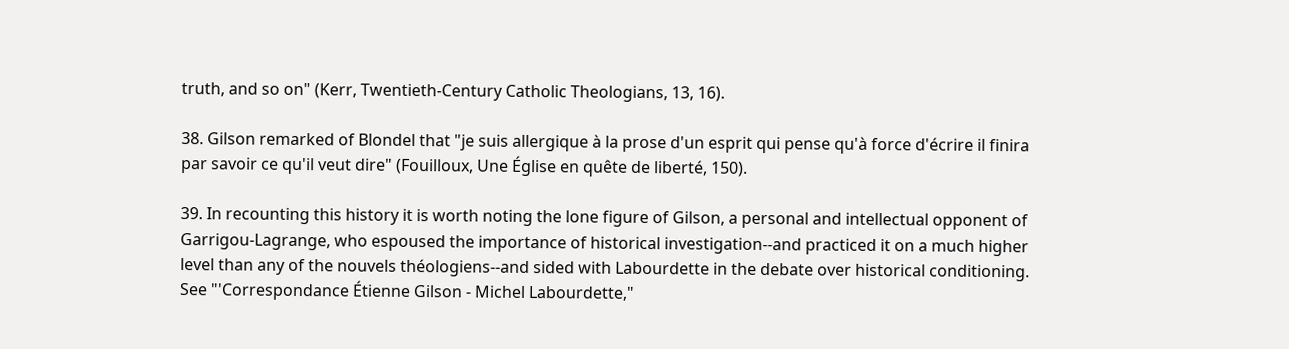truth, and so on" (Kerr, Twentieth-Century Catholic Theologians, 13, 16).

38. Gilson remarked of Blondel that "je suis allergique à la prose d'un esprit qui pense qu'à force d'écrire il finira par savoir ce qu'il veut dire" (Fouilloux, Une Église en quête de liberté, 150).

39. In recounting this history it is worth noting the lone figure of Gilson, a personal and intellectual opponent of Garrigou-Lagrange, who espoused the importance of historical investigation--and practiced it on a much higher level than any of the nouvels théologiens--and sided with Labourdette in the debate over historical conditioning. See "'Correspondance Étienne Gilson - Michel Labourdette,"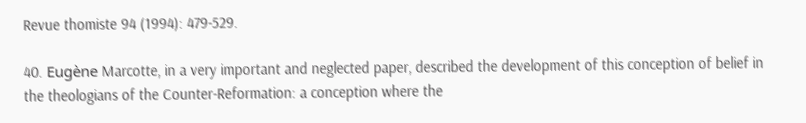Revue thomiste 94 (1994): 479-529.

40. Eugène Marcotte, in a very important and neglected paper, described the development of this conception of belief in the theologians of the Counter-Reformation: a conception where the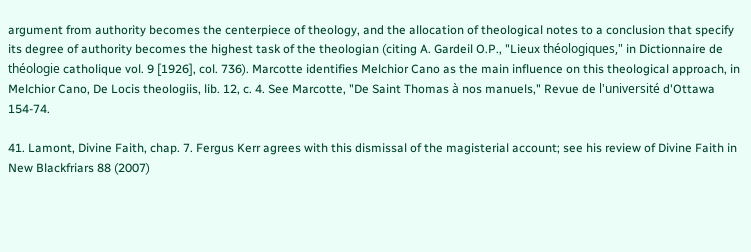argument from authority becomes the centerpiece of theology, and the allocation of theological notes to a conclusion that specify its degree of authority becomes the highest task of the theologian (citing A. Gardeil O.P., "Lieux théologiques," in Dictionnaire de théologie catholique vol. 9 [1926], col. 736). Marcotte identifies Melchior Cano as the main influence on this theological approach, in Melchior Cano, De Locis theologiis, lib. 12, c. 4. See Marcotte, "De Saint Thomas à nos manuels," Revue de l'université d'Ottawa 154-74.

41. Lamont, Divine Faith, chap. 7. Fergus Kerr agrees with this dismissal of the magisterial account; see his review of Divine Faith in New Blackfriars 88 (2007)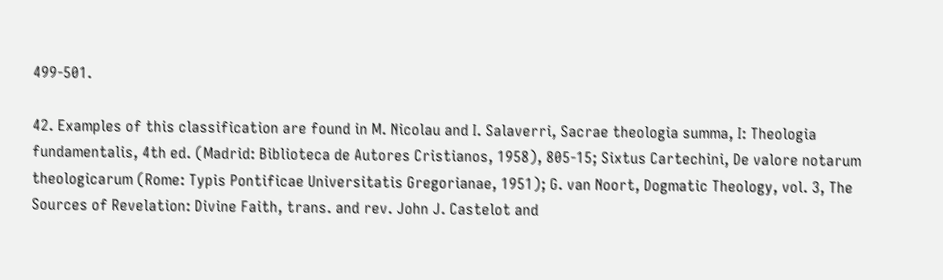499-501.

42. Examples of this classification are found in M. Nicolau and I. Salaverri, Sacrae theologia summa, I: Theologia fundamentalis, 4th ed. (Madrid: Biblioteca de Autores Cristianos, 1958), 805-15; Sixtus Cartechini, De valore notarum theologicarum (Rome: Typis Pontificae Universitatis Gregorianae, 1951); G. van Noort, Dogmatic Theology, vol. 3, The Sources of Revelation: Divine Faith, trans. and rev. John J. Castelot and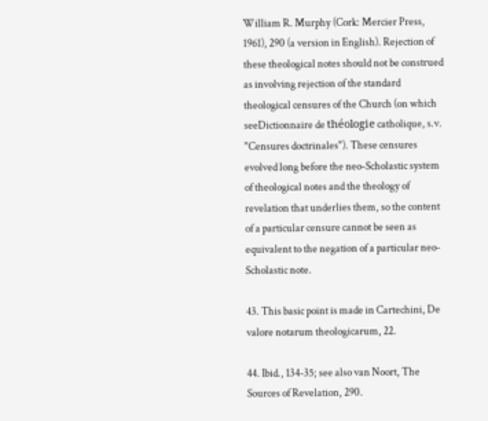William R. Murphy (Cork: Mercier Press, 1961), 290 (a version in English). Rejection of these theological notes should not be construed as involving rejection of the standard theological censures of the Church (on which seeDictionnaire de théologie catholique, s.v. "Censures doctrinales"). These censures evolved long before the neo-Scholastic system of theological notes and the theology of revelation that underlies them, so the content of a particular censure cannot be seen as equivalent to the negation of a particular neo-Scholastic note.

43. This basic point is made in Cartechini, De valore notarum theologicarum, 22.

44. Ibid., 134-35; see also van Noort, The Sources of Revelation, 290.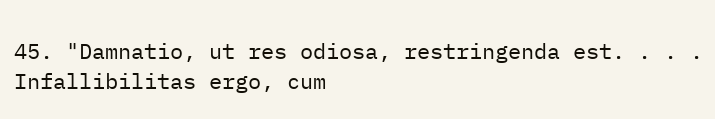45. "Damnatio, ut res odiosa, restringenda est. . . . Infallibilitas ergo, cum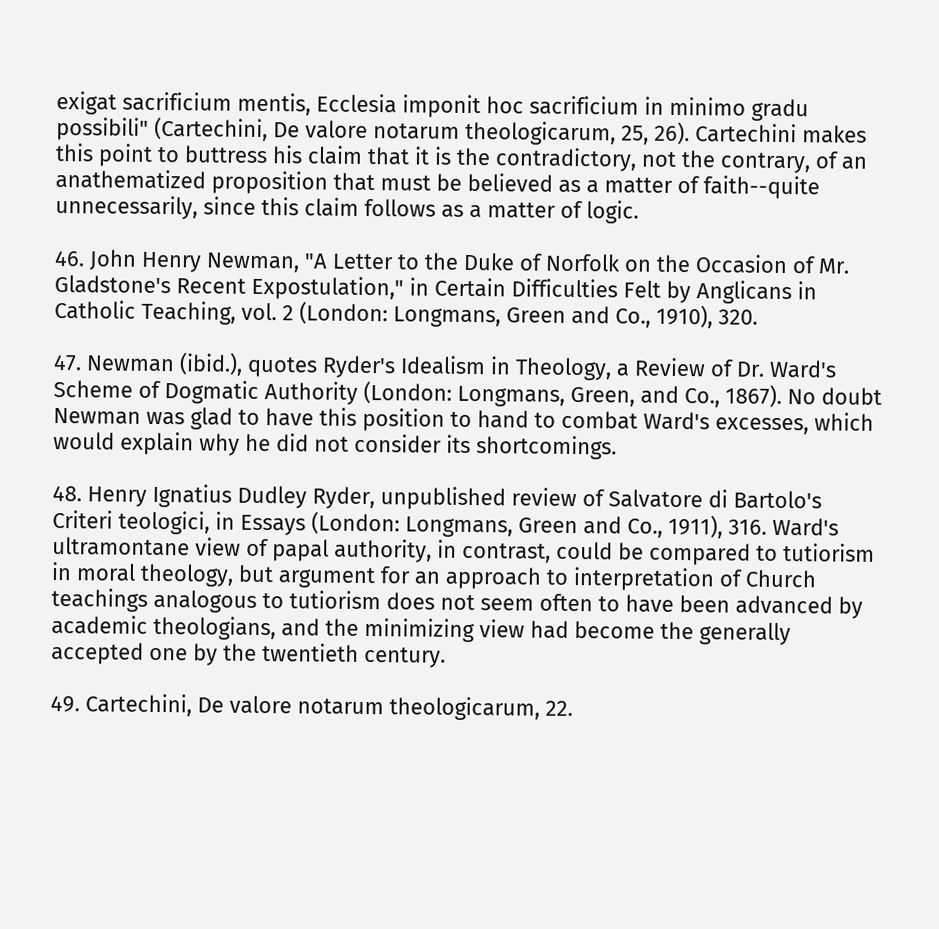exigat sacrificium mentis, Ecclesia imponit hoc sacrificium in minimo gradu possibili" (Cartechini, De valore notarum theologicarum, 25, 26). Cartechini makes this point to buttress his claim that it is the contradictory, not the contrary, of an anathematized proposition that must be believed as a matter of faith--quite unnecessarily, since this claim follows as a matter of logic.

46. John Henry Newman, "A Letter to the Duke of Norfolk on the Occasion of Mr. Gladstone's Recent Expostulation," in Certain Difficulties Felt by Anglicans in Catholic Teaching, vol. 2 (London: Longmans, Green and Co., 1910), 320.

47. Newman (ibid.), quotes Ryder's Idealism in Theology, a Review of Dr. Ward's Scheme of Dogmatic Authority (London: Longmans, Green, and Co., 1867). No doubt Newman was glad to have this position to hand to combat Ward's excesses, which would explain why he did not consider its shortcomings.

48. Henry Ignatius Dudley Ryder, unpublished review of Salvatore di Bartolo's Criteri teologici, in Essays (London: Longmans, Green and Co., 1911), 316. Ward's ultramontane view of papal authority, in contrast, could be compared to tutiorism in moral theology, but argument for an approach to interpretation of Church teachings analogous to tutiorism does not seem often to have been advanced by academic theologians, and the minimizing view had become the generally accepted one by the twentieth century.

49. Cartechini, De valore notarum theologicarum, 22.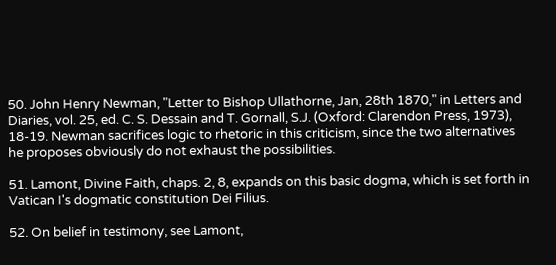50. John Henry Newman, "Letter to Bishop Ullathorne, Jan, 28th 1870," in Letters and Diaries, vol. 25, ed. C. S. Dessain and T. Gornall, S.J. (Oxford: Clarendon Press, 1973), 18-19. Newman sacrifices logic to rhetoric in this criticism, since the two alternatives he proposes obviously do not exhaust the possibilities.

51. Lamont, Divine Faith, chaps. 2, 8, expands on this basic dogma, which is set forth in Vatican I's dogmatic constitution Dei Filius.

52. On belief in testimony, see Lamont,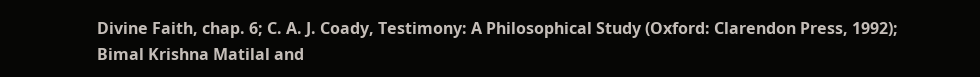Divine Faith, chap. 6; C. A. J. Coady, Testimony: A Philosophical Study (Oxford: Clarendon Press, 1992); Bimal Krishna Matilal and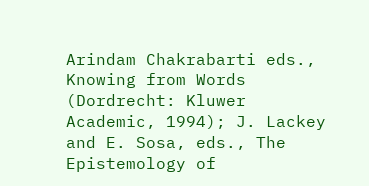Arindam Chakrabarti eds., Knowing from Words (Dordrecht: Kluwer Academic, 1994); J. Lackey and E. Sosa, eds., The Epistemology of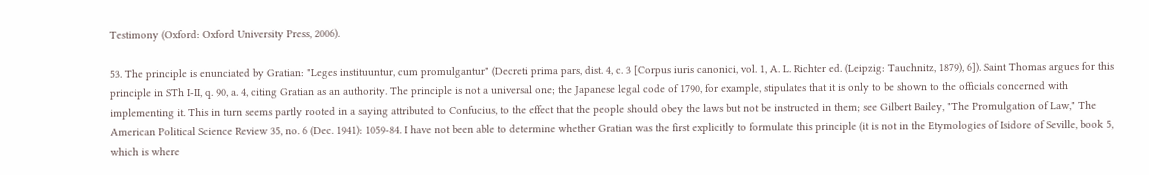Testimony (Oxford: Oxford University Press, 2006).

53. The principle is enunciated by Gratian: "Leges instituuntur, cum promulgantur" (Decreti prima pars, dist. 4, c. 3 [Corpus iuris canonici, vol. 1, A. L. Richter ed. (Leipzig: Tauchnitz, 1879), 6]). Saint Thomas argues for this principle in STh I-II, q. 90, a. 4, citing Gratian as an authority. The principle is not a universal one; the Japanese legal code of 1790, for example, stipulates that it is only to be shown to the officials concerned with implementing it. This in turn seems partly rooted in a saying attributed to Confucius, to the effect that the people should obey the laws but not be instructed in them; see Gilbert Bailey, "The Promulgation of Law," The American Political Science Review 35, no. 6 (Dec. 1941): 1059-84. I have not been able to determine whether Gratian was the first explicitly to formulate this principle (it is not in the Etymologies of Isidore of Seville, book 5, which is where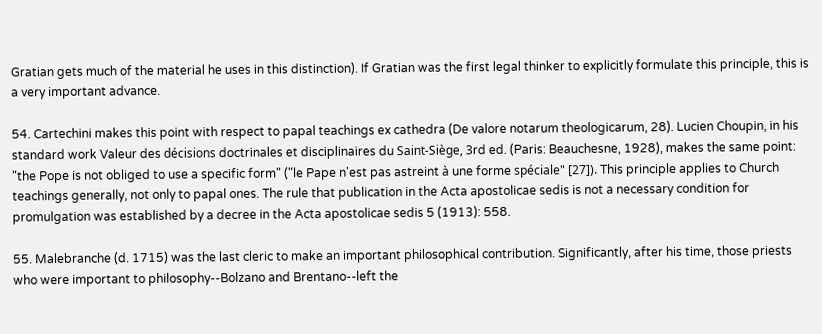Gratian gets much of the material he uses in this distinction). If Gratian was the first legal thinker to explicitly formulate this principle, this is a very important advance.

54. Cartechini makes this point with respect to papal teachings ex cathedra (De valore notarum theologicarum, 28). Lucien Choupin, in his standard work Valeur des décisions doctrinales et disciplinaires du Saint-Siège, 3rd ed. (Paris: Beauchesne, 1928), makes the same point: "the Pope is not obliged to use a specific form" ("le Pape n'est pas astreint à une forme spéciale" [27]). This principle applies to Church teachings generally, not only to papal ones. The rule that publication in the Acta apostolicae sedis is not a necessary condition for promulgation was established by a decree in the Acta apostolicae sedis 5 (1913): 558.

55. Malebranche (d. 1715) was the last cleric to make an important philosophical contribution. Significantly, after his time, those priests who were important to philosophy--Bolzano and Brentano--left the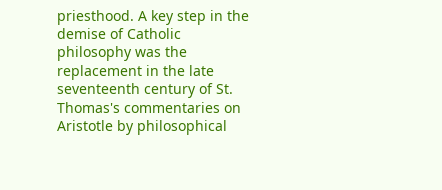priesthood. A key step in the demise of Catholic philosophy was the replacement in the late seventeenth century of St. Thomas's commentaries on Aristotle by philosophical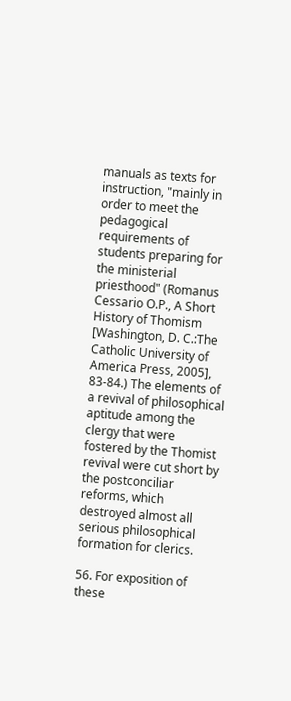manuals as texts for instruction, "mainly in order to meet the pedagogical requirements of students preparing for the ministerial priesthood" (Romanus Cessario O.P., A Short History of Thomism [Washington, D. C.:The Catholic University of America Press, 2005], 83-84.) The elements of a revival of philosophical aptitude among the clergy that were fostered by the Thomist revival were cut short by the postconciliar reforms, which destroyed almost all serious philosophical formation for clerics.

56. For exposition of these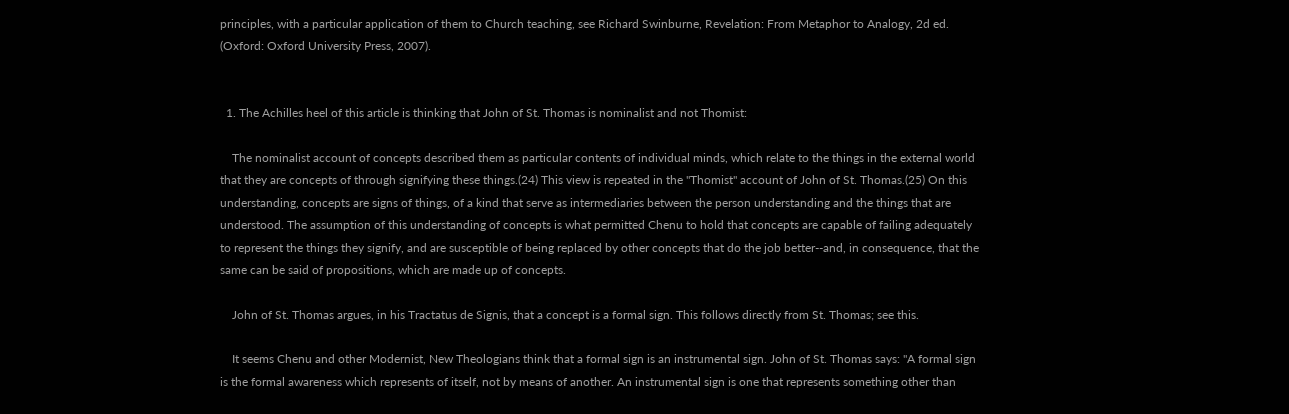principles, with a particular application of them to Church teaching, see Richard Swinburne, Revelation: From Metaphor to Analogy, 2d ed. (Oxford: Oxford University Press, 2007).


  1. The Achilles heel of this article is thinking that John of St. Thomas is nominalist and not Thomist:

    The nominalist account of concepts described them as particular contents of individual minds, which relate to the things in the external world that they are concepts of through signifying these things.(24) This view is repeated in the "Thomist" account of John of St. Thomas.(25) On this understanding, concepts are signs of things, of a kind that serve as intermediaries between the person understanding and the things that are understood. The assumption of this understanding of concepts is what permitted Chenu to hold that concepts are capable of failing adequately to represent the things they signify, and are susceptible of being replaced by other concepts that do the job better--and, in consequence, that the same can be said of propositions, which are made up of concepts.

    John of St. Thomas argues, in his Tractatus de Signis, that a concept is a formal sign. This follows directly from St. Thomas; see this.

    It seems Chenu and other Modernist, New Theologians think that a formal sign is an instrumental sign. John of St. Thomas says: "A formal sign is the formal awareness which represents of itself, not by means of another. An instrumental sign is one that represents something other than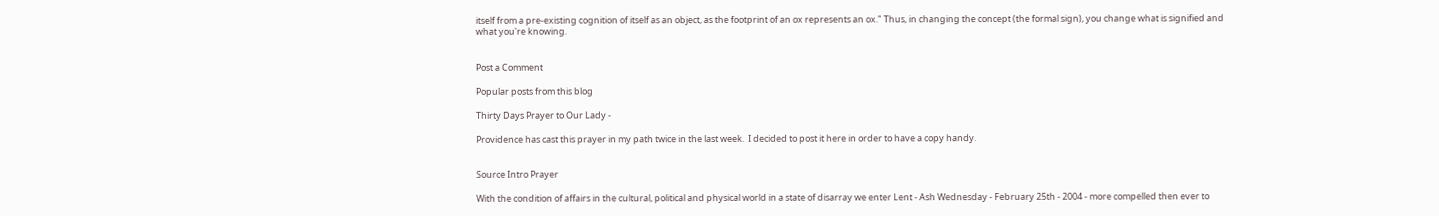itself from a pre-existing cognition of itself as an object, as the footprint of an ox represents an ox." Thus, in changing the concept (the formal sign), you change what is signified and what you're knowing.


Post a Comment

Popular posts from this blog

Thirty Days Prayer to Our Lady -

Providence has cast this prayer in my path twice in the last week.  I decided to post it here in order to have a copy handy.


Source Intro Prayer

With the condition of affairs in the cultural, political and physical world in a state of disarray we enter Lent - Ash Wednesday - February 25th - 2004 - more compelled then ever to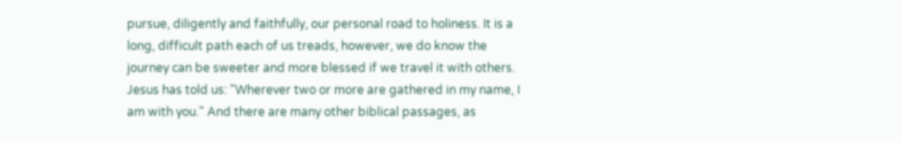pursue, diligently and faithfully, our personal road to holiness. It is a long, difficult path each of us treads, however, we do know the journey can be sweeter and more blessed if we travel it with others. Jesus has told us: "Wherever two or more are gathered in my name, I am with you." And there are many other biblical passages, as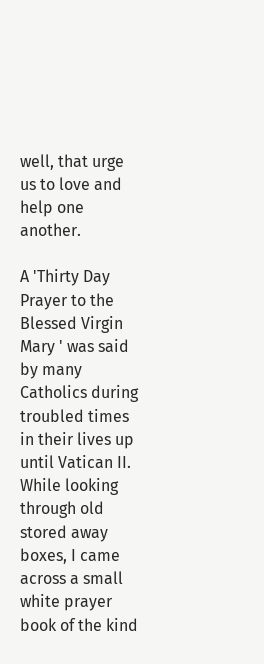well, that urge us to love and help one another.

A 'Thirty Day Prayer to the Blessed Virgin Mary ' was said by many Catholics during troubled times in their lives up until Vatican II. While looking through old stored away boxes, I came across a small white prayer book of the kind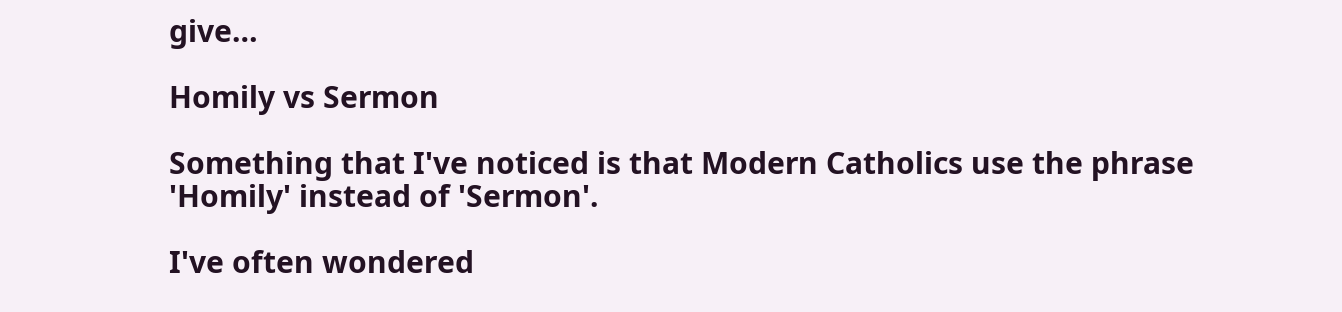give…

Homily vs Sermon

Something that I've noticed is that Modern Catholics use the phrase 'Homily' instead of 'Sermon'.

I've often wondered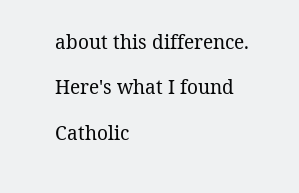about this difference.

Here's what I found

Catholic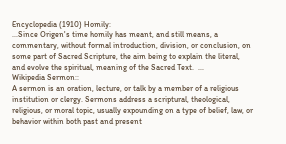Encyclopedia (1910) Homily:
...Since Origen's time homily has meant, and still means, a commentary, without formal introduction, division, or conclusion, on some part of Sacred Scripture, the aim being to explain the literal, and evolve the spiritual, meaning of the Sacred Text.  ...
Wikipedia Sermon::
A sermon is an oration, lecture, or talk by a member of a religious institution or clergy. Sermons address a scriptural, theological, religious, or moral topic, usually expounding on a type of belief, law, or behavior within both past and present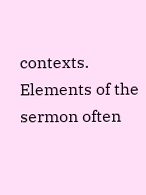contexts. Elements of the sermon often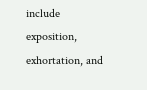include exposition, exhortation, and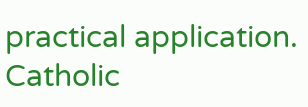practical application.
Catholic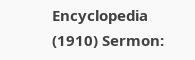Encyclopedia (1910) Sermon: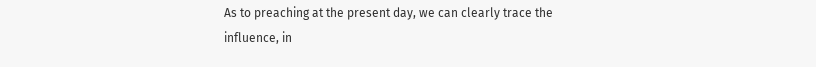As to preaching at the present day, we can clearly trace the influence, in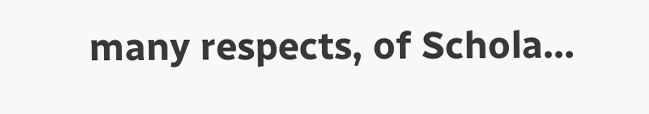many respects, of Schola…